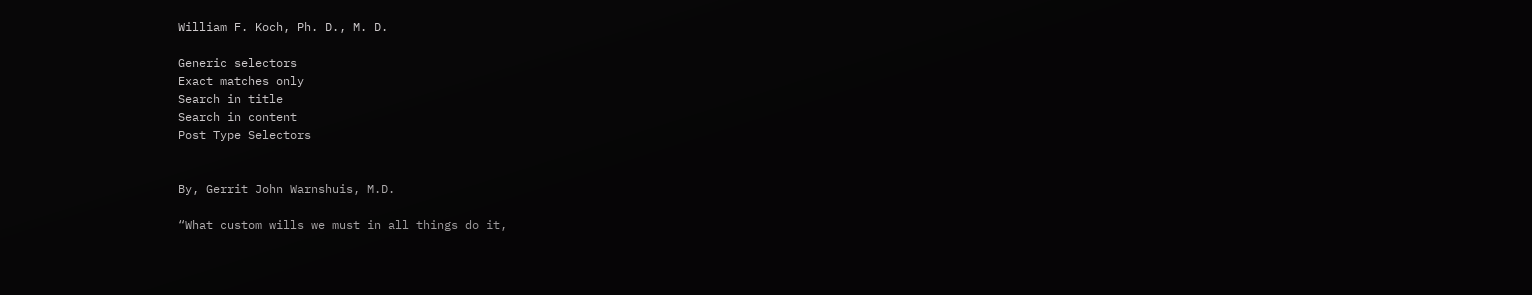William F. Koch, Ph. D., M. D.

Generic selectors
Exact matches only
Search in title
Search in content
Post Type Selectors


By, Gerrit John Warnshuis, M.D.

“What custom wills we must in all things do it,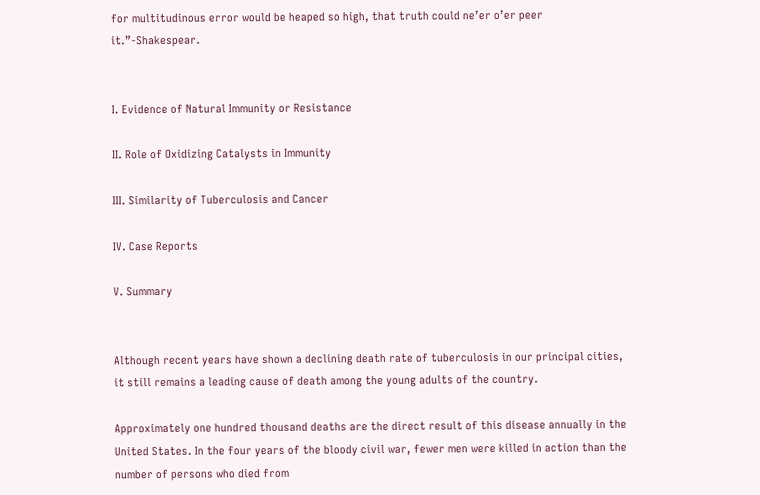for multitudinous error would be heaped so high, that truth could ne’er o’er peer it.”-Shakespear.


I. Evidence of Natural Immunity or Resistance

II. Role of Oxidizing Catalysts in Immunity

III. Similarity of Tuberculosis and Cancer

IV. Case Reports

V. Summary


Although recent years have shown a declining death rate of tuberculosis in our principal cities, it still remains a leading cause of death among the young adults of the country.

Approximately one hundred thousand deaths are the direct result of this disease annually in the United States. In the four years of the bloody civil war, fewer men were killed in action than the number of persons who died from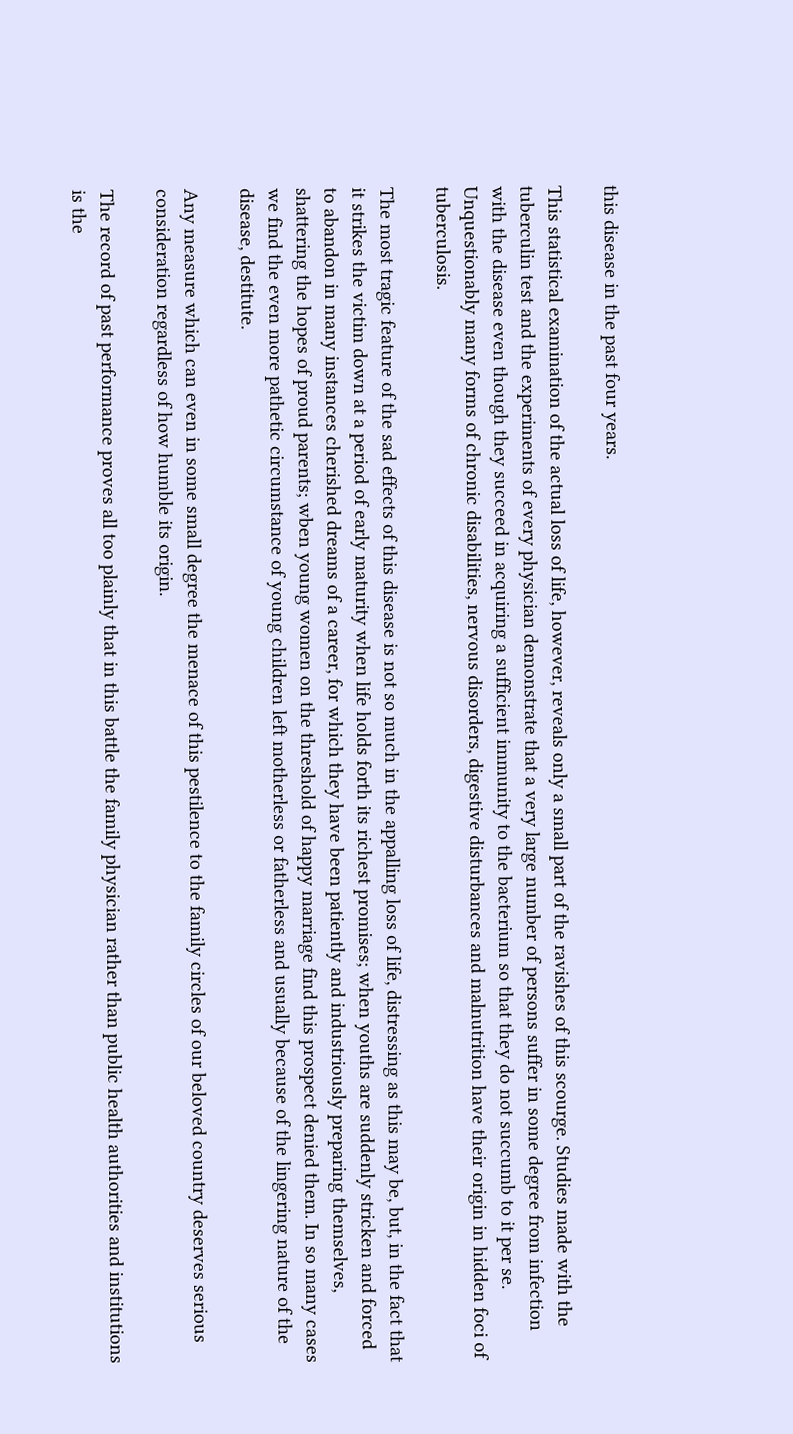this disease in the past four years.

This statistical examination of the actual loss of life, however, reveals only a small part of the ravishes of this scourge. Studies made with the tuberculin test and the experiments of every physician demonstrate that a very large number of persons suffer in some degree from infection with the disease even though they succeed in acquiring a sufficient immunity to the bacterium so that they do not succumb to it per se. Unquestionably many forms of chronic disabilities, nervous disorders, digestive disturbances and malnutrition have their origin in hidden foci of tuberculosis.

The most tragic feature of the sad effects of this disease is not so much in the appalling loss of life, distressing as this may be, but, in the fact that it strikes the victim down at a period of early maturity when life holds forth its richest promises; when youths are suddenly stricken and forced to abandon in many instances cherished dreams of a career, for which they have been patiently and industriously preparing themselves, shattering the hopes of proud parents; wben young women on the threshold of happy marriage find this prospect denied them. In so many cases we find the even more pathetic circumstance of young children left motherless or fatherless and usually because of the lingering nature of the disease, destitute.

Any measure which can even in some small degree the menace of this pestilence to the family circles of our beloved country deserves serious consideration regardless of how humble its origin.

The record of past performance proves all too plainly that in this battle the family physician rather than public health authorities and institutions is the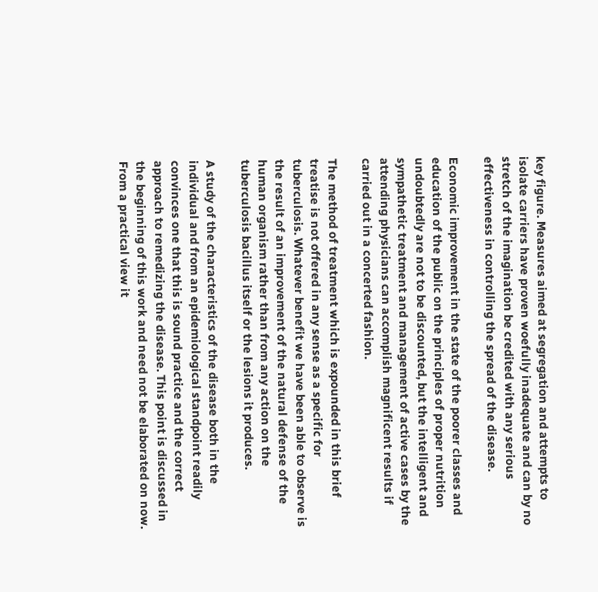key figure. Measures aimed at segregation and attempts to isolate carriers have proven woefully inadequate and can by no stretch of the imagination be credited with any serious effectiveness in controlling the spread of the disease.

Economic improvement in the state of the poorer classes and education of the public on the principles of proper nutrition undoubtedly are not to be discounted, but the intelligent and sympathetic treatment and management of active cases by the attending physicians can accomplish magnificent results if carried out in a concerted fashion.

The method of treatment which is expounded in this brief treatise is not offered in any sense as a specific for tuberculosis. Whatever benefit we have been able to observe is the result of an improvement of the natural defense of the human organism rather than from any action on the tuberculosis bacillus itself or the lesions it produces.

A study of the characteristics of the disease both in the individual and from an epidemiological standpoint readily convinces one that this is sound practice and the correct approach to remedizing the disease. This point is discussed in the beginning of this work and need not be elaborated on now. From a practical view it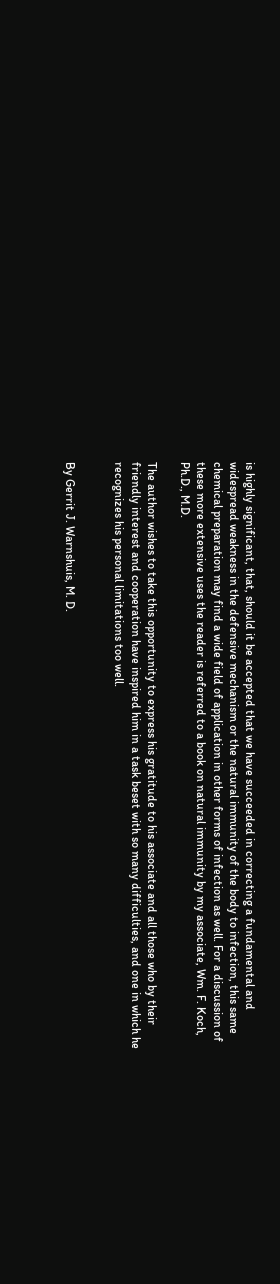is highly significant, that, should it be accepted that we have succeeded in correcting a fundamental and widespread weakness in the defensive mechanism or the natural immunity of the body to infection, this same chemical preparation may find a wide field of application in other forms of infection as well. For a discussion of these more extensive uses the reader is referred to a book on natural immunity by my associate, Wm. F. Koch, Ph.D., M.D.

The author wishes to take this opportunity to express his gratitude to his associate and all those who by their friendly interest and cooperation have inspired him in a task beset with so many difficulties, and one in which he recognizes his personal limitations too well.


By Gerrit J. Warnshuis, M. D.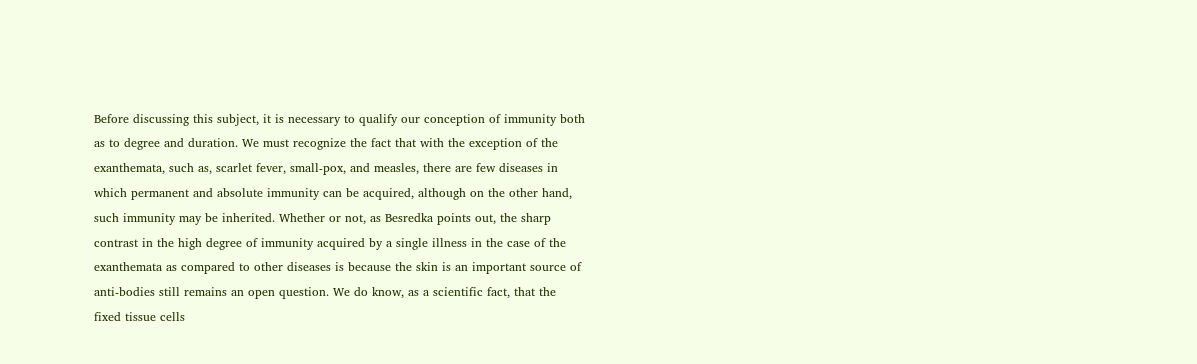Before discussing this subject, it is necessary to qualify our conception of immunity both as to degree and duration. We must recognize the fact that with the exception of the exanthemata, such as, scarlet fever, small-pox, and measles, there are few diseases in which permanent and absolute immunity can be acquired, although on the other hand, such immunity may be inherited. Whether or not, as Besredka points out, the sharp contrast in the high degree of immunity acquired by a single illness in the case of the exanthemata as compared to other diseases is because the skin is an important source of anti-bodies still remains an open question. We do know, as a scientific fact, that the fixed tissue cells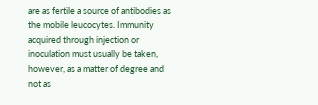are as fertile a source of antibodies as the mobile leucocytes. Immunity acquired through injection or inoculation must usually be taken, however, as a matter of degree and not as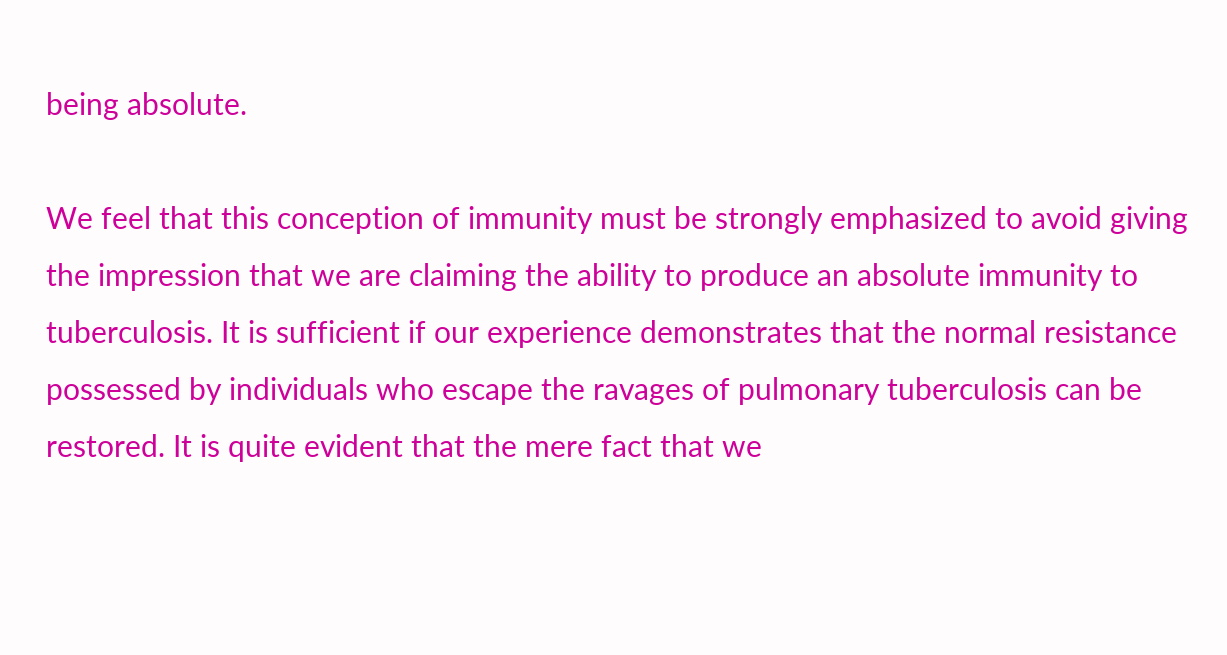being absolute.

We feel that this conception of immunity must be strongly emphasized to avoid giving the impression that we are claiming the ability to produce an absolute immunity to tuberculosis. It is sufficient if our experience demonstrates that the normal resistance possessed by individuals who escape the ravages of pulmonary tuberculosis can be restored. It is quite evident that the mere fact that we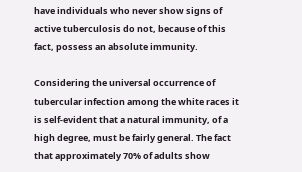have individuals who never show signs of active tuberculosis do not, because of this fact, possess an absolute immunity.

Considering the universal occurrence of tubercular infection among the white races it is self-evident that a natural immunity, of a high degree, must be fairly general. The fact that approximately 70% of adults show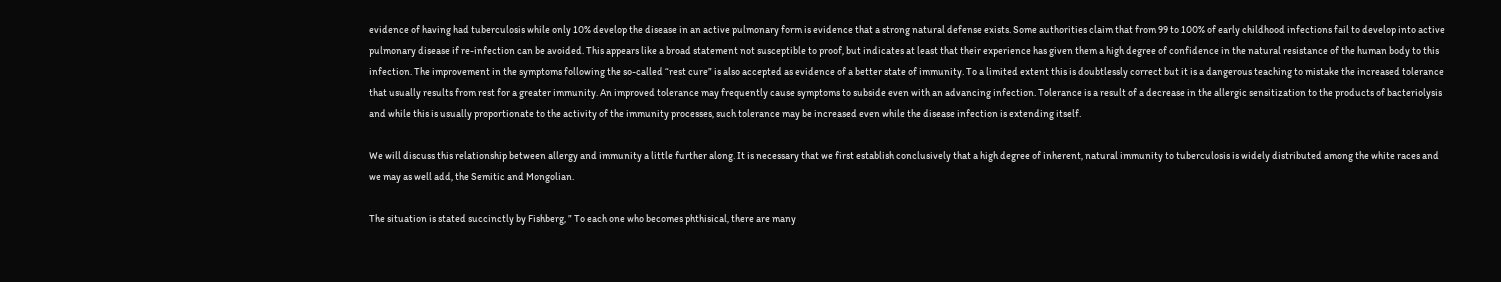evidence of having had tuberculosis while only 10% develop the disease in an active pulmonary form is evidence that a strong natural defense exists. Some authorities claim that from 99 to 100% of early childhood infections fail to develop into active pulmonary disease if re-infection can be avoided. This appears like a broad statement not susceptible to proof, but indicates at least that their experience has given them a high degree of confidence in the natural resistance of the human body to this infection. The improvement in the symptoms following the so-called “rest cure” is also accepted as evidence of a better state of immunity. To a limited extent this is doubtlessly correct but it is a dangerous teaching to mistake the increased tolerance that usually results from rest for a greater immunity. An improved tolerance may frequently cause symptoms to subside even with an advancing infection. Tolerance is a result of a decrease in the allergic sensitization to the products of bacteriolysis and while this is usually proportionate to the activity of the immunity processes, such tolerance may be increased even while the disease infection is extending itself.

We will discuss this relationship between allergy and immunity a little further along. It is necessary that we first establish conclusively that a high degree of inherent, natural immunity to tuberculosis is widely distributed among the white races and we may as well add, the Semitic and Mongolian.

The situation is stated succinctly by Fishberg, ” To each one who becomes phthisical, there are many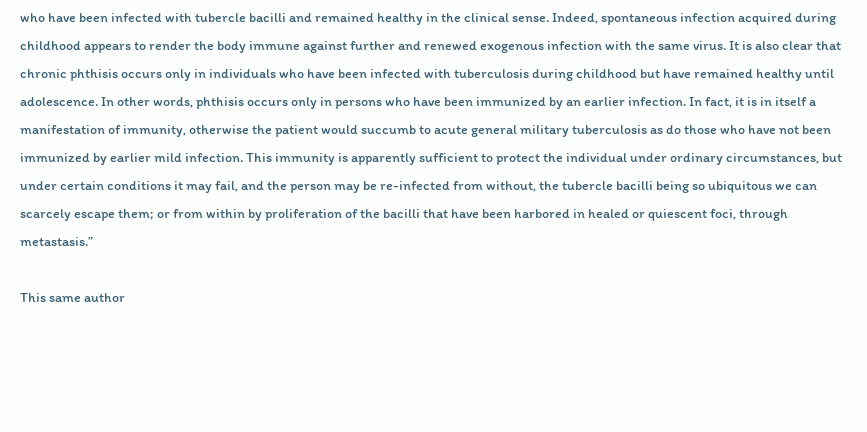who have been infected with tubercle bacilli and remained healthy in the clinical sense. Indeed, spontaneous infection acquired during childhood appears to render the body immune against further and renewed exogenous infection with the same virus. It is also clear that chronic phthisis occurs only in individuals who have been infected with tuberculosis during childhood but have remained healthy until adolescence. In other words, phthisis occurs only in persons who have been immunized by an earlier infection. In fact, it is in itself a manifestation of immunity, otherwise the patient would succumb to acute general military tuberculosis as do those who have not been immunized by earlier mild infection. This immunity is apparently sufficient to protect the individual under ordinary circumstances, but under certain conditions it may fail, and the person may be re-infected from without, the tubercle bacilli being so ubiquitous we can scarcely escape them; or from within by proliferation of the bacilli that have been harbored in healed or quiescent foci, through metastasis.”

This same author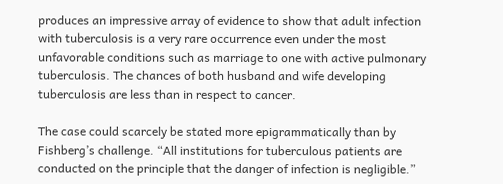produces an impressive array of evidence to show that adult infection with tuberculosis is a very rare occurrence even under the most unfavorable conditions such as marriage to one with active pulmonary tuberculosis. The chances of both husband and wife developing tuberculosis are less than in respect to cancer.

The case could scarcely be stated more epigrammatically than by Fishberg’s challenge. “All institutions for tuberculous patients are conducted on the principle that the danger of infection is negligible.”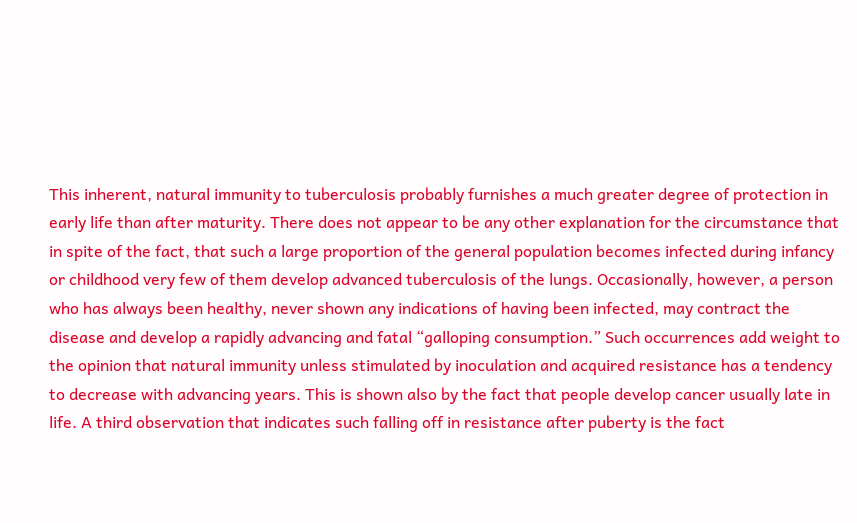This inherent, natural immunity to tuberculosis probably furnishes a much greater degree of protection in early life than after maturity. There does not appear to be any other explanation for the circumstance that in spite of the fact, that such a large proportion of the general population becomes infected during infancy or childhood very few of them develop advanced tuberculosis of the lungs. Occasionally, however, a person who has always been healthy, never shown any indications of having been infected, may contract the disease and develop a rapidly advancing and fatal “galloping consumption.” Such occurrences add weight to the opinion that natural immunity unless stimulated by inoculation and acquired resistance has a tendency to decrease with advancing years. This is shown also by the fact that people develop cancer usually late in life. A third observation that indicates such falling off in resistance after puberty is the fact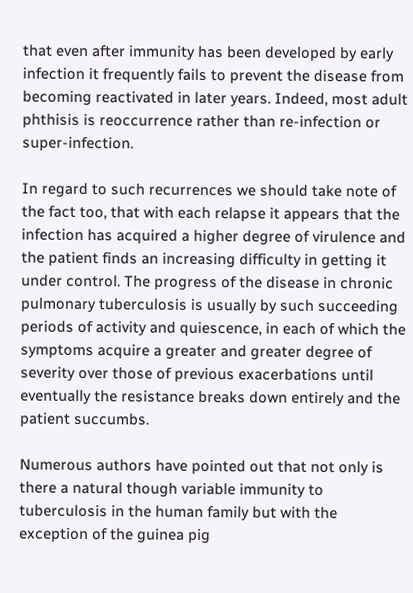that even after immunity has been developed by early infection it frequently fails to prevent the disease from becoming reactivated in later years. Indeed, most adult phthisis is reoccurrence rather than re-infection or super-infection.

In regard to such recurrences we should take note of the fact too, that with each relapse it appears that the infection has acquired a higher degree of virulence and the patient finds an increasing difficulty in getting it under control. The progress of the disease in chronic pulmonary tuberculosis is usually by such succeeding periods of activity and quiescence, in each of which the symptoms acquire a greater and greater degree of severity over those of previous exacerbations until eventually the resistance breaks down entirely and the patient succumbs.

Numerous authors have pointed out that not only is there a natural though variable immunity to tuberculosis in the human family but with the exception of the guinea pig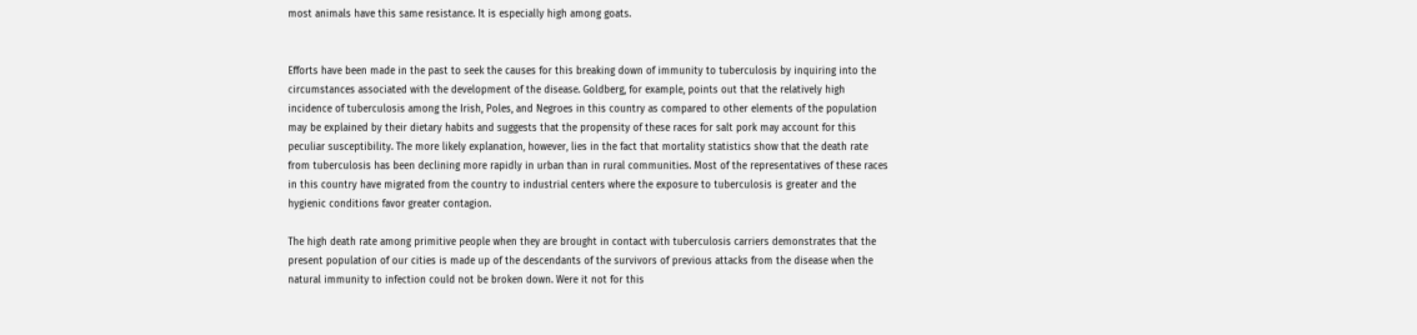most animals have this same resistance. It is especially high among goats.


Efforts have been made in the past to seek the causes for this breaking down of immunity to tuberculosis by inquiring into the circumstances associated with the development of the disease. Goldberg, for example, points out that the relatively high incidence of tuberculosis among the Irish, Poles, and Negroes in this country as compared to other elements of the population may be explained by their dietary habits and suggests that the propensity of these races for salt pork may account for this peculiar susceptibility. The more likely explanation, however, lies in the fact that mortality statistics show that the death rate from tuberculosis has been declining more rapidly in urban than in rural communities. Most of the representatives of these races in this country have migrated from the country to industrial centers where the exposure to tuberculosis is greater and the hygienic conditions favor greater contagion.

The high death rate among primitive people when they are brought in contact with tuberculosis carriers demonstrates that the present population of our cities is made up of the descendants of the survivors of previous attacks from the disease when the natural immunity to infection could not be broken down. Were it not for this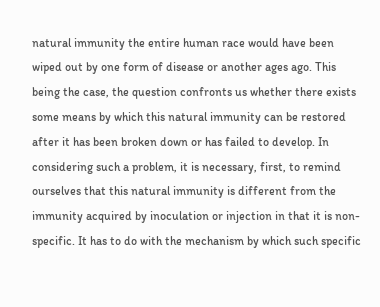natural immunity the entire human race would have been wiped out by one form of disease or another ages ago. This being the case, the question confronts us whether there exists some means by which this natural immunity can be restored after it has been broken down or has failed to develop. In considering such a problem, it is necessary, first, to remind ourselves that this natural immunity is different from the immunity acquired by inoculation or injection in that it is non-specific. It has to do with the mechanism by which such specific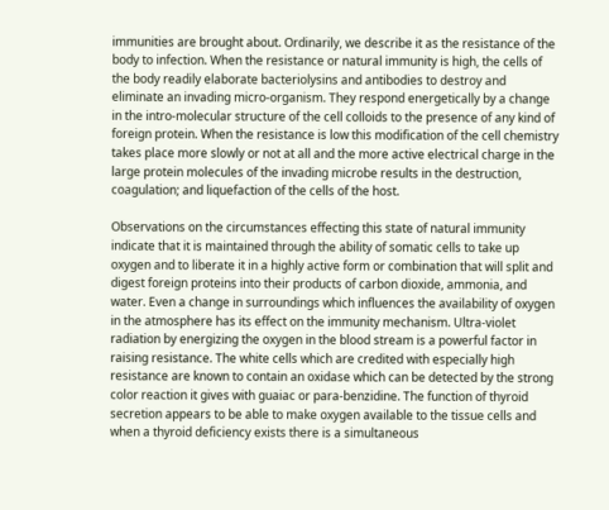immunities are brought about. Ordinarily, we describe it as the resistance of the body to infection. When the resistance or natural immunity is high, the cells of the body readily elaborate bacteriolysins and antibodies to destroy and eliminate an invading micro-organism. They respond energetically by a change in the intro-molecular structure of the cell colloids to the presence of any kind of foreign protein. When the resistance is low this modification of the cell chemistry takes place more slowly or not at all and the more active electrical charge in the large protein molecules of the invading microbe results in the destruction, coagulation; and liquefaction of the cells of the host.

Observations on the circumstances effecting this state of natural immunity indicate that it is maintained through the ability of somatic cells to take up oxygen and to liberate it in a highly active form or combination that will split and digest foreign proteins into their products of carbon dioxide, ammonia, and water. Even a change in surroundings which influences the availability of oxygen in the atmosphere has its effect on the immunity mechanism. Ultra-violet radiation by energizing the oxygen in the blood stream is a powerful factor in raising resistance. The white cells which are credited with especially high resistance are known to contain an oxidase which can be detected by the strong color reaction it gives with guaiac or para-benzidine. The function of thyroid secretion appears to be able to make oxygen available to the tissue cells and when a thyroid deficiency exists there is a simultaneous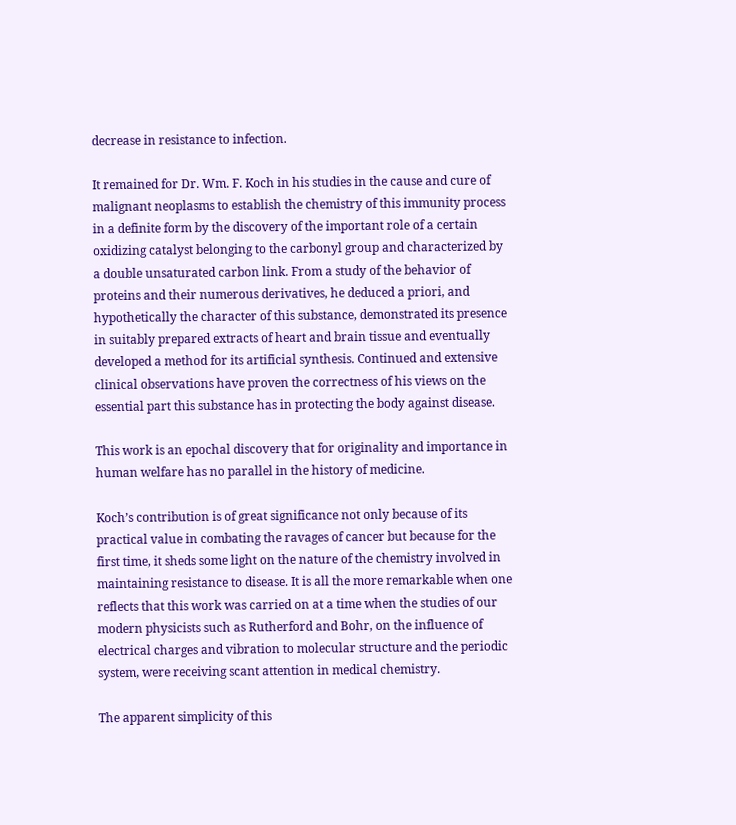decrease in resistance to infection.

It remained for Dr. Wm. F. Koch in his studies in the cause and cure of malignant neoplasms to establish the chemistry of this immunity process in a definite form by the discovery of the important role of a certain oxidizing catalyst belonging to the carbonyl group and characterized by a double unsaturated carbon link. From a study of the behavior of proteins and their numerous derivatives, he deduced a priori, and hypothetically the character of this substance, demonstrated its presence in suitably prepared extracts of heart and brain tissue and eventually developed a method for its artificial synthesis. Continued and extensive clinical observations have proven the correctness of his views on the essential part this substance has in protecting the body against disease.

This work is an epochal discovery that for originality and importance in human welfare has no parallel in the history of medicine.

Koch’s contribution is of great significance not only because of its practical value in combating the ravages of cancer but because for the first time, it sheds some light on the nature of the chemistry involved in maintaining resistance to disease. It is all the more remarkable when one reflects that this work was carried on at a time when the studies of our modern physicists such as Rutherford and Bohr, on the influence of electrical charges and vibration to molecular structure and the periodic system, were receiving scant attention in medical chemistry.

The apparent simplicity of this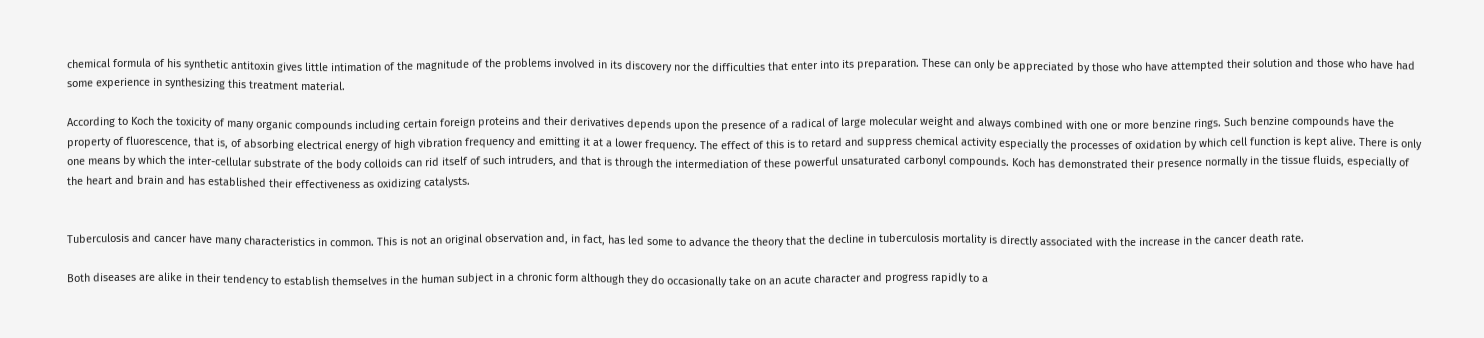chemical formula of his synthetic antitoxin gives little intimation of the magnitude of the problems involved in its discovery nor the difficulties that enter into its preparation. These can only be appreciated by those who have attempted their solution and those who have had some experience in synthesizing this treatment material.

According to Koch the toxicity of many organic compounds including certain foreign proteins and their derivatives depends upon the presence of a radical of large molecular weight and always combined with one or more benzine rings. Such benzine compounds have the property of fluorescence, that is, of absorbing electrical energy of high vibration frequency and emitting it at a lower frequency. The effect of this is to retard and suppress chemical activity especially the processes of oxidation by which cell function is kept alive. There is only one means by which the inter-cellular substrate of the body colloids can rid itself of such intruders, and that is through the intermediation of these powerful unsaturated carbonyl compounds. Koch has demonstrated their presence normally in the tissue fluids, especially of the heart and brain and has established their effectiveness as oxidizing catalysts.


Tuberculosis and cancer have many characteristics in common. This is not an original observation and, in fact, has led some to advance the theory that the decline in tuberculosis mortality is directly associated with the increase in the cancer death rate.

Both diseases are alike in their tendency to establish themselves in the human subject in a chronic form although they do occasionally take on an acute character and progress rapidly to a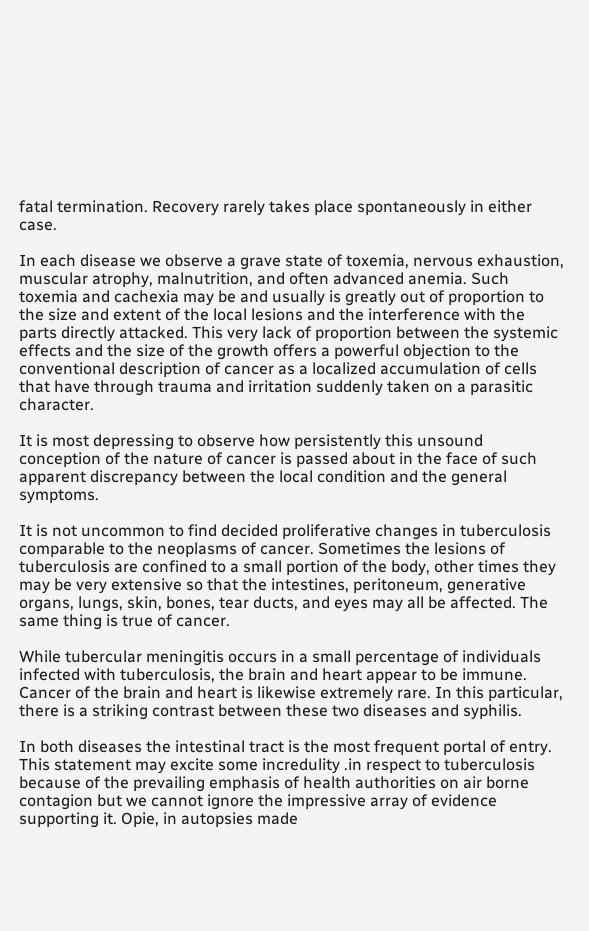fatal termination. Recovery rarely takes place spontaneously in either case.

In each disease we observe a grave state of toxemia, nervous exhaustion, muscular atrophy, malnutrition, and often advanced anemia. Such toxemia and cachexia may be and usually is greatly out of proportion to the size and extent of the local lesions and the interference with the parts directly attacked. This very lack of proportion between the systemic effects and the size of the growth offers a powerful objection to the conventional description of cancer as a localized accumulation of cells that have through trauma and irritation suddenly taken on a parasitic character.

It is most depressing to observe how persistently this unsound conception of the nature of cancer is passed about in the face of such apparent discrepancy between the local condition and the general symptoms.

It is not uncommon to find decided proliferative changes in tuberculosis comparable to the neoplasms of cancer. Sometimes the lesions of tuberculosis are confined to a small portion of the body, other times they may be very extensive so that the intestines, peritoneum, generative organs, lungs, skin, bones, tear ducts, and eyes may all be affected. The same thing is true of cancer.

While tubercular meningitis occurs in a small percentage of individuals infected with tuberculosis, the brain and heart appear to be immune. Cancer of the brain and heart is likewise extremely rare. In this particular, there is a striking contrast between these two diseases and syphilis.

In both diseases the intestinal tract is the most frequent portal of entry. This statement may excite some incredulity .in respect to tuberculosis because of the prevailing emphasis of health authorities on air borne contagion but we cannot ignore the impressive array of evidence supporting it. Opie, in autopsies made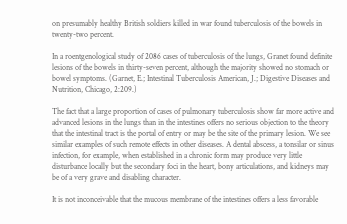on presumably healthy British soldiers killed in war found tuberculosis of the bowels in twenty-two percent.

In a roentgenological study of 2086 cases of tuberculosis of the lungs, Granet found definite lesions of the bowels in thirty-seven percent, although the majority showed no stomach or bowel symptoms. (Garnet, E.; Intestinal Tuberculosis American, J.; Digestive Diseases and Nutrition, Chicago, 2:209.)

The fact that a large proportion of cases of pulmonary tuberculosis show far more active and advanced lesions in the lungs than in the intestines offers no serious objection to the theory that the intestinal tract is the portal of entry or may be the site of the primary lesion. We see similar examples of such remote effects in other diseases. A dental abscess, a tonsilar or sinus infection, for example, when established in a chronic form may produce very little disturbance locally but the secondary foci in the heart, bony articulations, and kidneys may be of a very grave and disabling character.

It is not inconceivable that the mucous membrane of the intestines offers a less favorable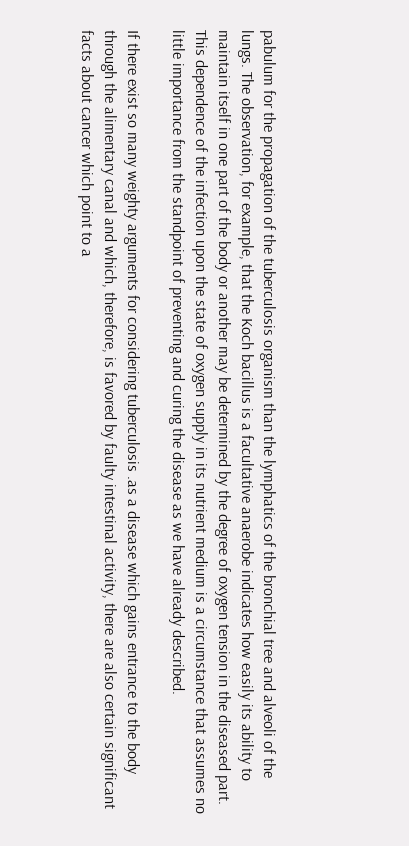pabulum for the propagation of the tuberculosis organism than the lymphatics of the bronchial tree and alveoli of the lungs. The observation, for example, that the Koch bacillus is a facultative anaerobe indicates how easily its ability to maintain itself in one part of the body or another may be determined by the degree of oxygen tension in the diseased part. This dependence of the infection upon the state of oxygen supply in its nutrient medium is a circumstance that assumes no little importance from the standpoint of preventing and curing the disease as we have already described.

If there exist so many weighty arguments for considering tuberculosis .as a disease which gains entrance to the body through the alimentary canal and which, therefore, is favored by faulty intestinal activity, there are also certain significant facts about cancer which point to a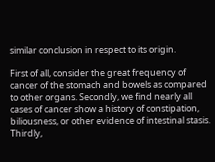similar conclusion in respect to its origin.

First of all, consider the great frequency of cancer of the stomach and bowels as compared to other organs. Secondly, we find nearly all cases of cancer show a history of constipation, biliousness, or other evidence of intestinal stasis. Thirdly,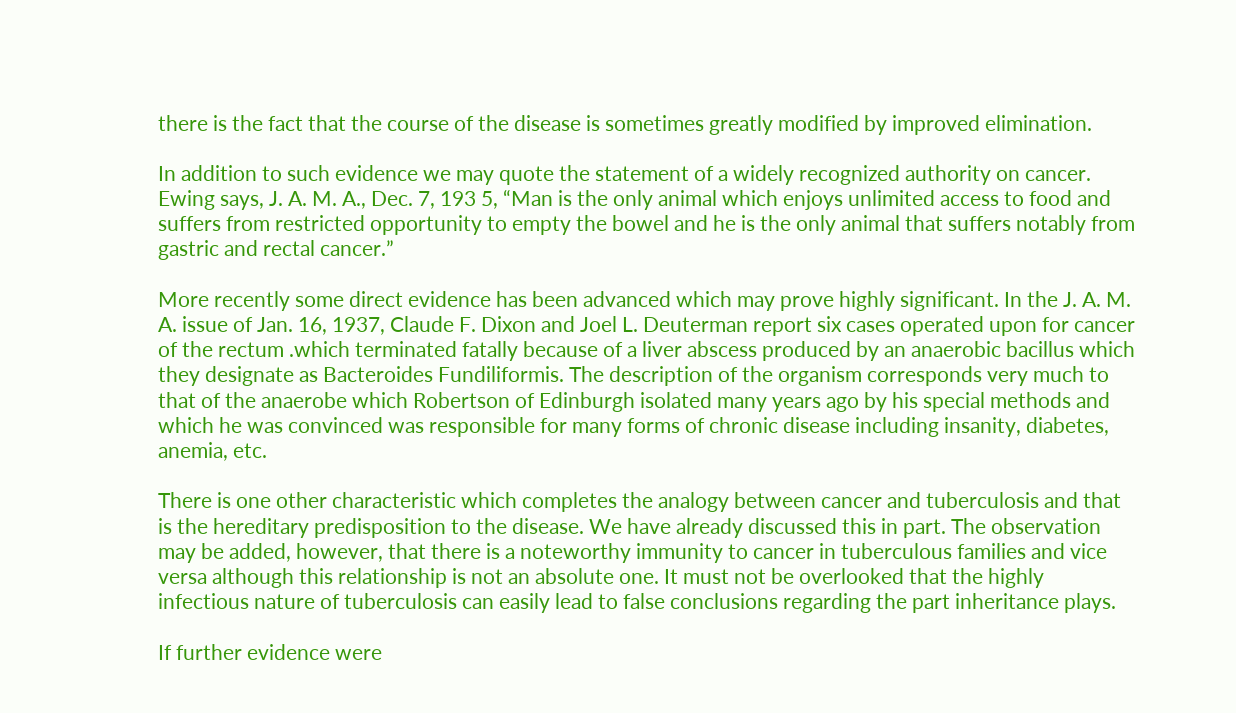there is the fact that the course of the disease is sometimes greatly modified by improved elimination.

In addition to such evidence we may quote the statement of a widely recognized authority on cancer. Ewing says, J. A. M. A., Dec. 7, 193 5, “Man is the only animal which enjoys unlimited access to food and suffers from restricted opportunity to empty the bowel and he is the only animal that suffers notably from gastric and rectal cancer.”

More recently some direct evidence has been advanced which may prove highly significant. In the J. A. M. A. issue of Jan. 16, 1937, Claude F. Dixon and Joel L. Deuterman report six cases operated upon for cancer of the rectum .which terminated fatally because of a liver abscess produced by an anaerobic bacillus which they designate as Bacteroides Fundiliformis. The description of the organism corresponds very much to that of the anaerobe which Robertson of Edinburgh isolated many years ago by his special methods and which he was convinced was responsible for many forms of chronic disease including insanity, diabetes, anemia, etc.

There is one other characteristic which completes the analogy between cancer and tuberculosis and that is the hereditary predisposition to the disease. We have already discussed this in part. The observation may be added, however, that there is a noteworthy immunity to cancer in tuberculous families and vice versa although this relationship is not an absolute one. It must not be overlooked that the highly infectious nature of tuberculosis can easily lead to false conclusions regarding the part inheritance plays.

If further evidence were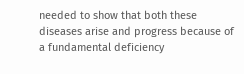needed to show that both these diseases arise and progress because of a fundamental deficiency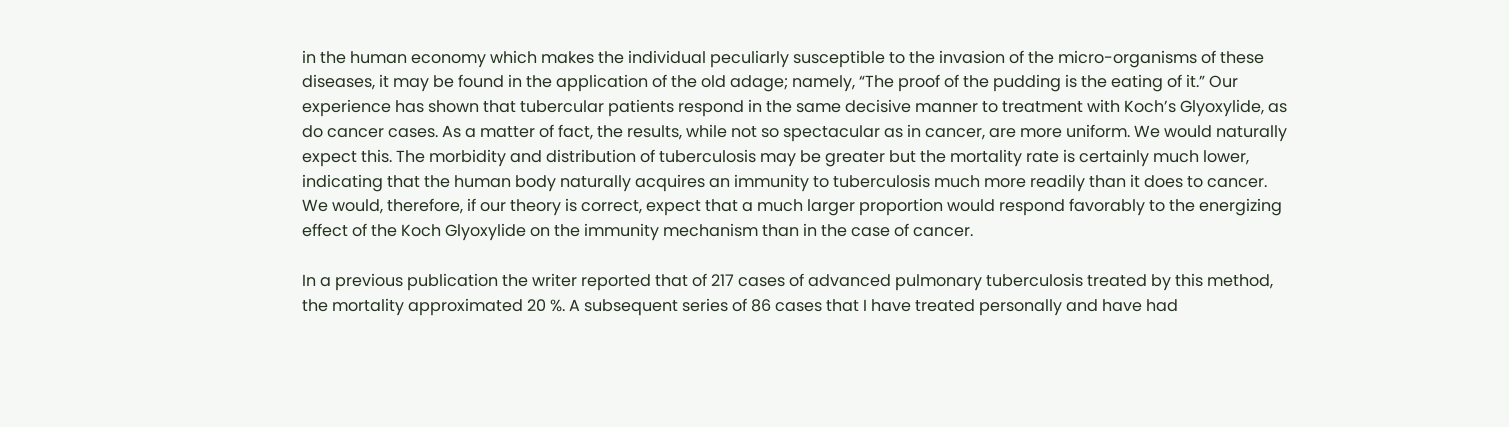in the human economy which makes the individual peculiarly susceptible to the invasion of the micro-organisms of these diseases, it may be found in the application of the old adage; namely, “The proof of the pudding is the eating of it.” Our experience has shown that tubercular patients respond in the same decisive manner to treatment with Koch’s Glyoxylide, as do cancer cases. As a matter of fact, the results, while not so spectacular as in cancer, are more uniform. We would naturally expect this. The morbidity and distribution of tuberculosis may be greater but the mortality rate is certainly much lower, indicating that the human body naturally acquires an immunity to tuberculosis much more readily than it does to cancer. We would, therefore, if our theory is correct, expect that a much larger proportion would respond favorably to the energizing effect of the Koch Glyoxylide on the immunity mechanism than in the case of cancer.

In a previous publication the writer reported that of 217 cases of advanced pulmonary tuberculosis treated by this method, the mortality approximated 20 %. A subsequent series of 86 cases that I have treated personally and have had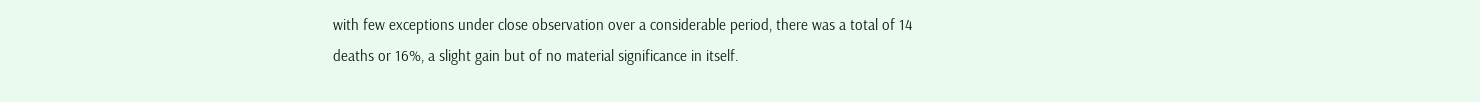with few exceptions under close observation over a considerable period, there was a total of 14 deaths or 16%, a slight gain but of no material significance in itself.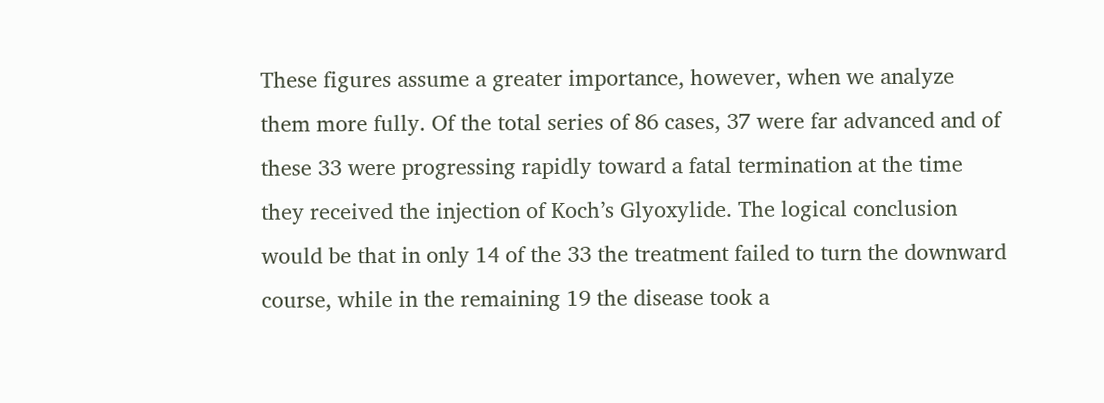These figures assume a greater importance, however, when we analyze them more fully. Of the total series of 86 cases, 37 were far advanced and of these 33 were progressing rapidly toward a fatal termination at the time they received the injection of Koch’s Glyoxylide. The logical conclusion would be that in only 14 of the 33 the treatment failed to turn the downward course, while in the remaining 19 the disease took a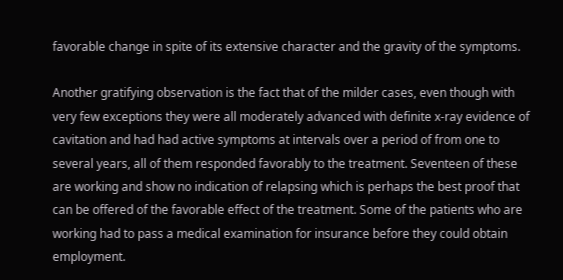favorable change in spite of its extensive character and the gravity of the symptoms.

Another gratifying observation is the fact that of the milder cases, even though with very few exceptions they were all moderately advanced with definite x-ray evidence of cavitation and had had active symptoms at intervals over a period of from one to several years, all of them responded favorably to the treatment. Seventeen of these are working and show no indication of relapsing which is perhaps the best proof that can be offered of the favorable effect of the treatment. Some of the patients who are working had to pass a medical examination for insurance before they could obtain employment.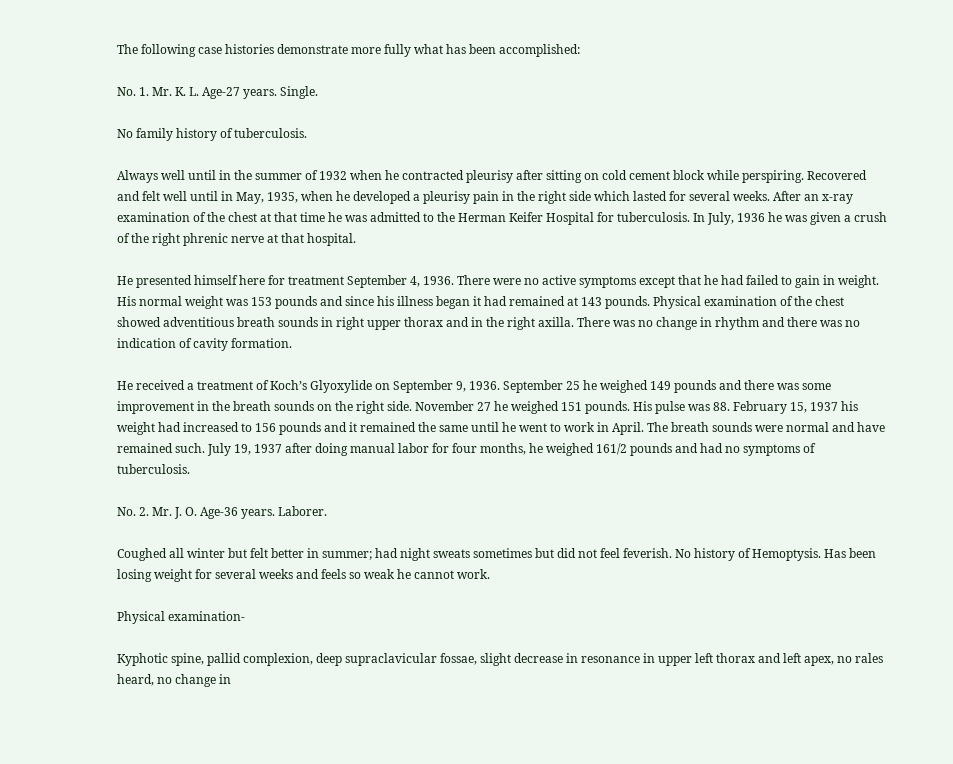The following case histories demonstrate more fully what has been accomplished:

No. 1. Mr. K. L. Age-27 years. Single.

No family history of tuberculosis.

Always well until in the summer of 1932 when he contracted pleurisy after sitting on cold cement block while perspiring. Recovered and felt well until in May, 1935, when he developed a pleurisy pain in the right side which lasted for several weeks. After an x-ray examination of the chest at that time he was admitted to the Herman Keifer Hospital for tuberculosis. In July, 1936 he was given a crush of the right phrenic nerve at that hospital.

He presented himself here for treatment September 4, 1936. There were no active symptoms except that he had failed to gain in weight. His normal weight was 153 pounds and since his illness began it had remained at 143 pounds. Physical examination of the chest showed adventitious breath sounds in right upper thorax and in the right axilla. There was no change in rhythm and there was no indication of cavity formation.

He received a treatment of Koch’s Glyoxylide on September 9, 1936. September 25 he weighed 149 pounds and there was some improvement in the breath sounds on the right side. November 27 he weighed 151 pounds. His pulse was 88. February 15, 1937 his weight had increased to 156 pounds and it remained the same until he went to work in April. The breath sounds were normal and have remained such. July 19, 1937 after doing manual labor for four months, he weighed 161/2 pounds and had no symptoms of tuberculosis.

No. 2. Mr. J. O. Age-36 years. Laborer.

Coughed all winter but felt better in summer; had night sweats sometimes but did not feel feverish. No history of Hemoptysis. Has been losing weight for several weeks and feels so weak he cannot work.

Physical examination-

Kyphotic spine, pallid complexion, deep supraclavicular fossae, slight decrease in resonance in upper left thorax and left apex, no rales heard, no change in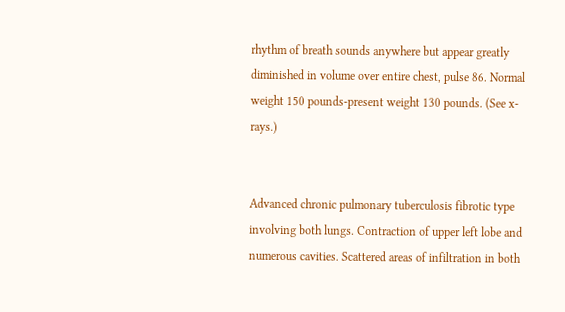rhythm of breath sounds anywhere but appear greatly diminished in volume over entire chest, pulse 86. Normal weight 150 pounds-present weight 130 pounds. (See x-rays.)


Advanced chronic pulmonary tuberculosis fibrotic type involving both lungs. Contraction of upper left lobe and numerous cavities. Scattered areas of infiltration in both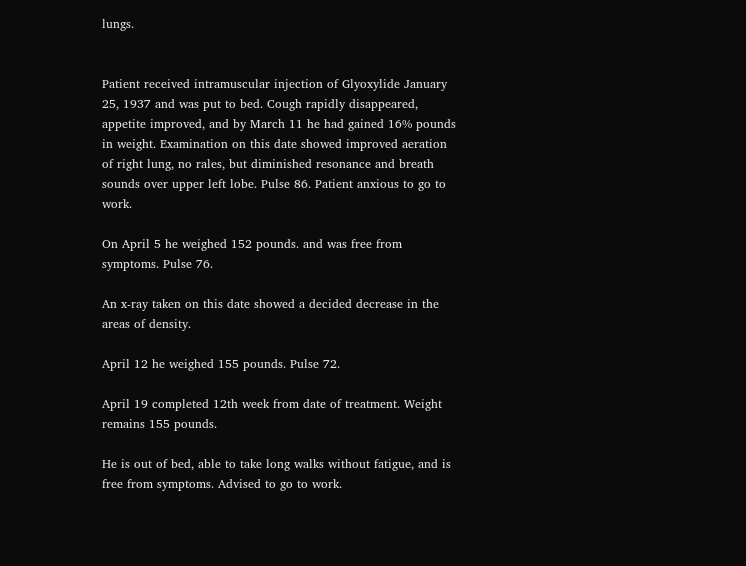lungs.


Patient received intramuscular injection of Glyoxylide January 25, 1937 and was put to bed. Cough rapidly disappeared, appetite improved, and by March 11 he had gained 16% pounds in weight. Examination on this date showed improved aeration of right lung, no rales, but diminished resonance and breath sounds over upper left lobe. Pulse 86. Patient anxious to go to work.

On April 5 he weighed 152 pounds. and was free from symptoms. Pulse 76.

An x-ray taken on this date showed a decided decrease in the areas of density.

April 12 he weighed 155 pounds. Pulse 72.

April 19 completed 12th week from date of treatment. Weight remains 155 pounds.

He is out of bed, able to take long walks without fatigue, and is free from symptoms. Advised to go to work.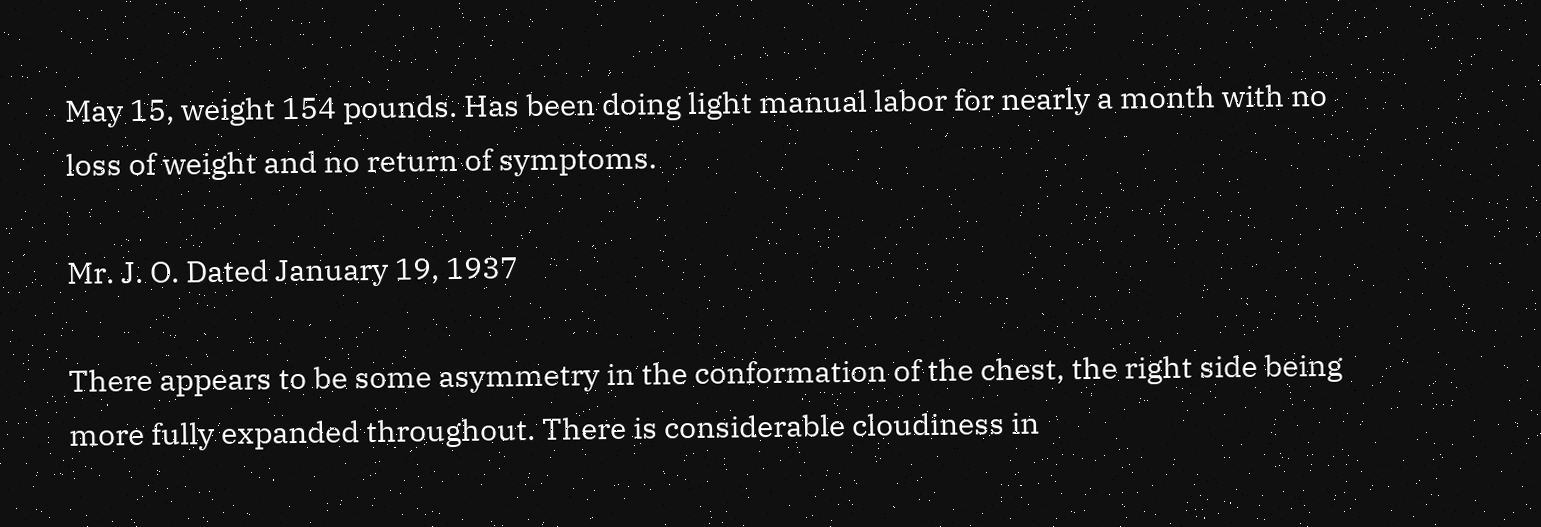May 15, weight 154 pounds. Has been doing light manual labor for nearly a month with no loss of weight and no return of symptoms.

Mr. J. O. Dated January 19, 1937

There appears to be some asymmetry in the conformation of the chest, the right side being more fully expanded throughout. There is considerable cloudiness in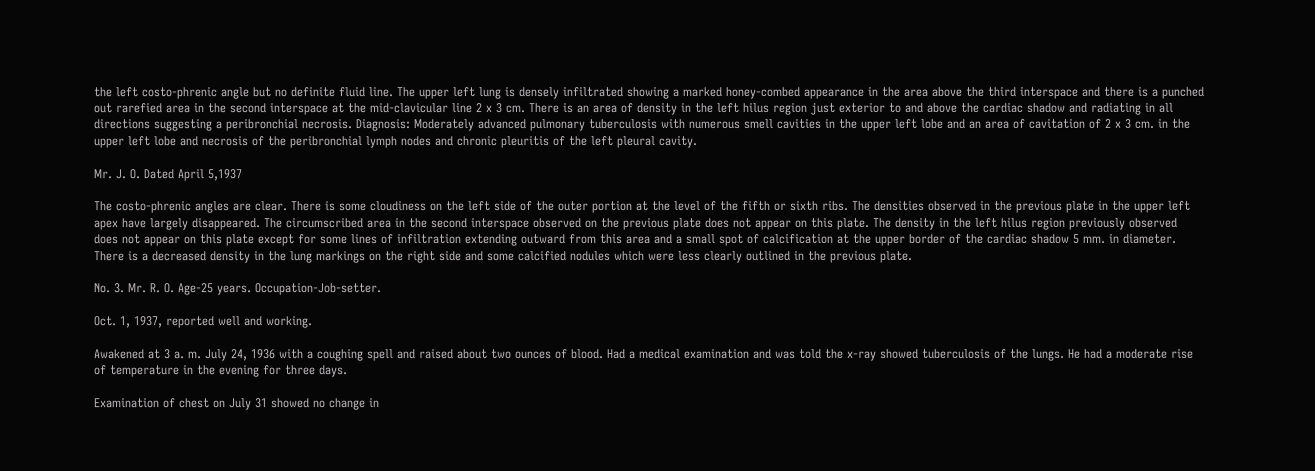the left costo-phrenic angle but no definite fluid line. The upper left lung is densely infiltrated showing a marked honey-combed appearance in the area above the third interspace and there is a punched out rarefied area in the second interspace at the mid-clavicular line 2 x 3 cm. There is an area of density in the left hilus region just exterior to and above the cardiac shadow and radiating in all directions suggesting a peribronchial necrosis. Diagnosis: Moderately advanced pulmonary tuberculosis with numerous smell cavities in the upper left lobe and an area of cavitation of 2 x 3 cm. in the upper left lobe and necrosis of the peribronchial lymph nodes and chronic pleuritis of the left pleural cavity.

Mr. J. O. Dated April 5,1937

The costo-phrenic angles are clear. There is some cloudiness on the left side of the outer portion at the level of the fifth or sixth ribs. The densities observed in the previous plate in the upper left apex have largely disappeared. The circumscribed area in the second interspace observed on the previous plate does not appear on this plate. The density in the left hilus region previously observed does not appear on this plate except for some lines of infiltration extending outward from this area and a small spot of calcification at the upper border of the cardiac shadow 5 mm. in diameter. There is a decreased density in the lung markings on the right side and some calcified nodules which were less clearly outlined in the previous plate.

No. 3. Mr. R. O. Age-25 years. Occupation-Job-setter.

Oct. 1, 1937, reported well and working.

Awakened at 3 a. m. July 24, 1936 with a coughing spell and raised about two ounces of blood. Had a medical examination and was told the x-ray showed tuberculosis of the lungs. He had a moderate rise of temperature in the evening for three days.

Examination of chest on July 31 showed no change in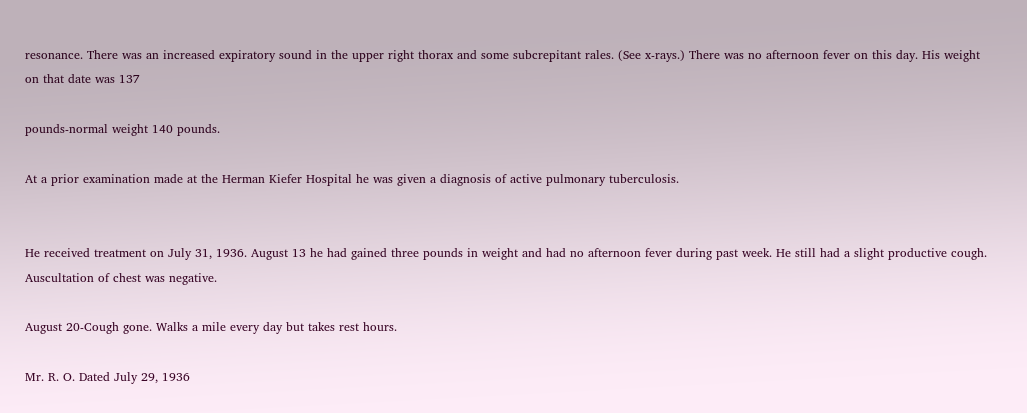resonance. There was an increased expiratory sound in the upper right thorax and some subcrepitant rales. (See x-rays.) There was no afternoon fever on this day. His weight on that date was 137

pounds-normal weight 140 pounds.

At a prior examination made at the Herman Kiefer Hospital he was given a diagnosis of active pulmonary tuberculosis.


He received treatment on July 31, 1936. August 13 he had gained three pounds in weight and had no afternoon fever during past week. He still had a slight productive cough. Auscultation of chest was negative.

August 20-Cough gone. Walks a mile every day but takes rest hours.

Mr. R. O. Dated July 29, 1936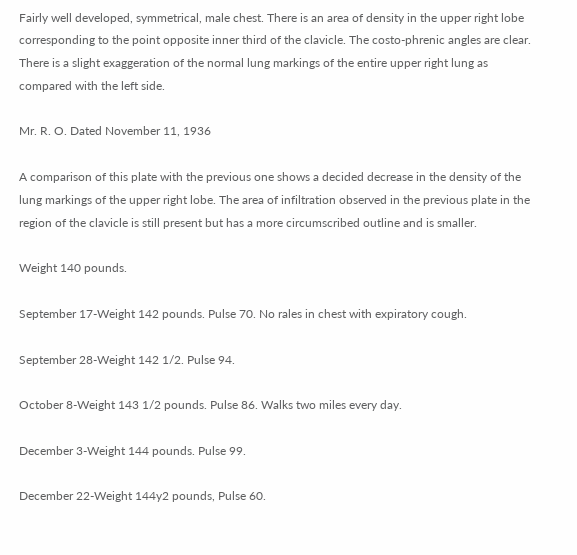Fairly well developed, symmetrical, male chest. There is an area of density in the upper right lobe corresponding to the point opposite inner third of the clavicle. The costo-phrenic angles are clear. There is a slight exaggeration of the normal lung markings of the entire upper right lung as compared with the left side.

Mr. R. O. Dated November 11, 1936

A comparison of this plate with the previous one shows a decided decrease in the density of the lung markings of the upper right lobe. The area of infiltration observed in the previous plate in the region of the clavicle is still present but has a more circumscribed outline and is smaller.

Weight 140 pounds.

September 17-Weight 142 pounds. Pulse 70. No rales in chest with expiratory cough.

September 28-Weight 142 1/2. Pulse 94.

October 8-Weight 143 1/2 pounds. Pulse 86. Walks two miles every day.

December 3-Weight 144 pounds. Pulse 99.

December 22-Weight 144y2 pounds, Pulse 60.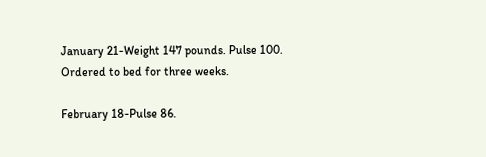January 21-Weight 147 pounds. Pulse 100. Ordered to bed for three weeks.

February 18-Pulse 86.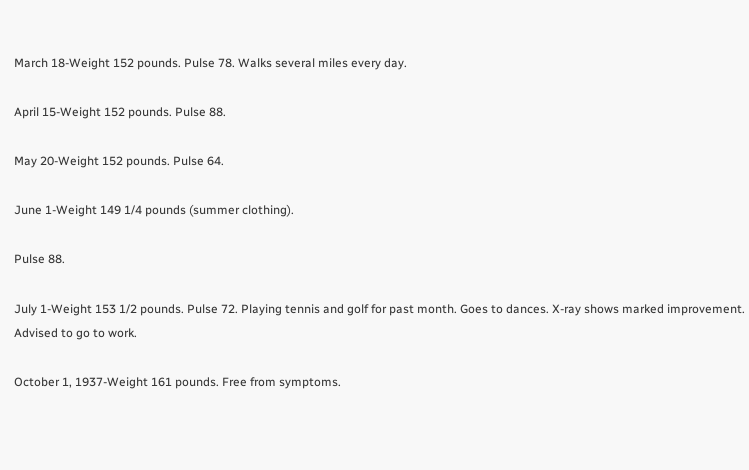March 18-Weight 152 pounds. Pulse 78. Walks several miles every day.

April 15-Weight 152 pounds. Pulse 88.

May 20-Weight 152 pounds. Pulse 64.

June 1-Weight 149 1/4 pounds (summer clothing).

Pulse 88.

July 1-Weight 153 1/2 pounds. Pulse 72. Playing tennis and golf for past month. Goes to dances. X-ray shows marked improvement. Advised to go to work.

October 1, 1937-Weight 161 pounds. Free from symptoms.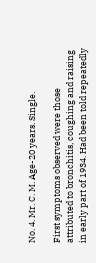No. 4. Mr. C. M. Age-20 years. Single.

First symptoms observed were those attributed to bronchitis, coughing and raising in early part of 1934. Had been told repeatedly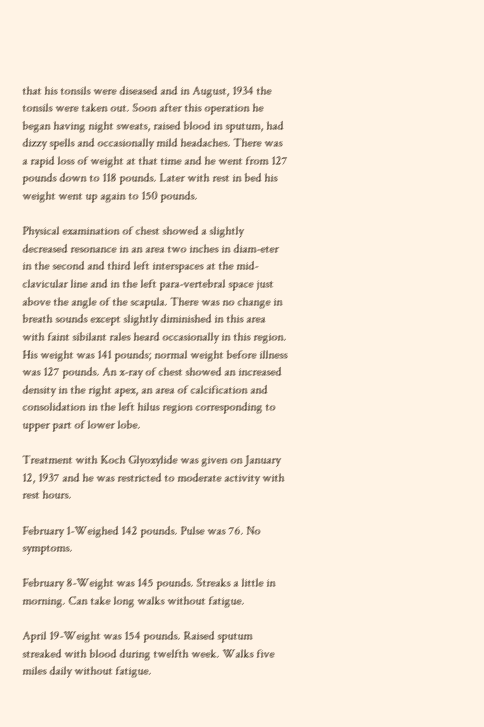that his tonsils were diseased and in August, 1934 the tonsils were taken out. Soon after this operation he began having night sweats, raised blood in sputum, had dizzy spells and occasionally mild headaches. There was a rapid loss of weight at that time and he went from 127 pounds down to 118 pounds. Later with rest in bed his weight went up again to 150 pounds.

Physical examination of chest showed a slightly decreased resonance in an area two inches in diam-eter in the second and third left interspaces at the mid-clavicular line and in the left para-vertebral space just above the angle of the scapula. There was no change in breath sounds except slightly diminished in this area with faint sibilant rales heard occasionally in this region. His weight was 141 pounds; normal weight before illness was 127 pounds. An x-ray of chest showed an increased density in the right apex, an area of calcification and consolidation in the left hilus region corresponding to upper part of lower lobe.

Treatment with Koch Glyoxylide was given on January 12, 1937 and he was restricted to moderate activity with rest hours.

February 1-Weighed 142 pounds. Pulse was 76. No symptoms.

February 8-Weight was 145 pounds. Streaks a little in morning. Can take long walks without fatigue.

April 19-Weight was 154 pounds. Raised sputum streaked with blood during twelfth week. Walks five miles daily without fatigue.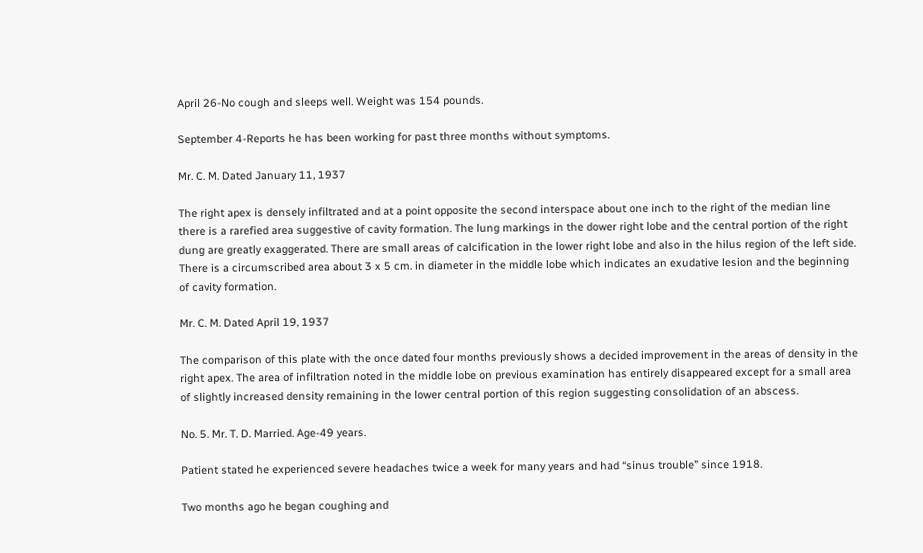April 26-No cough and sleeps well. Weight was 154 pounds.

September 4-Reports he has been working for past three months without symptoms.

Mr. C. M. Dated January 11, 1937

The right apex is densely infiltrated and at a point opposite the second interspace about one inch to the right of the median line there is a rarefied area suggestive of cavity formation. The lung markings in the dower right lobe and the central portion of the right dung are greatly exaggerated. There are small areas of calcification in the lower right lobe and also in the hilus region of the left side. There is a circumscribed area about 3 x 5 cm. in diameter in the middle lobe which indicates an exudative lesion and the beginning of cavity formation.

Mr. C. M. Dated April 19, 1937

The comparison of this plate with the once dated four months previously shows a decided improvement in the areas of density in the right apex. The area of infiltration noted in the middle lobe on previous examination has entirely disappeared except for a small area of slightly increased density remaining in the lower central portion of this region suggesting consolidation of an abscess.

No. 5. Mr. T. D. Married. Age-49 years.

Patient stated he experienced severe headaches twice a week for many years and had “sinus trouble” since 1918.

Two months ago he began coughing and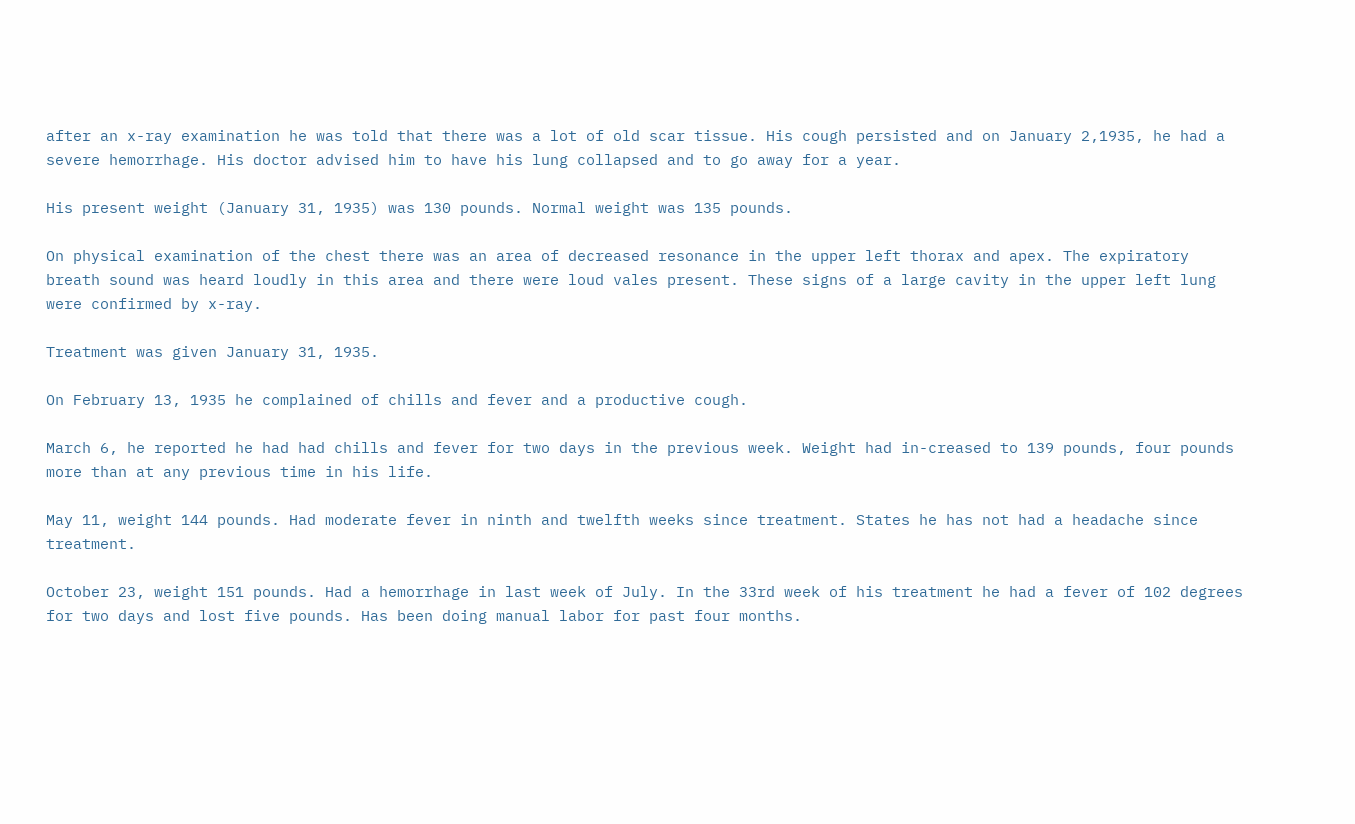after an x-ray examination he was told that there was a lot of old scar tissue. His cough persisted and on January 2,1935, he had a severe hemorrhage. His doctor advised him to have his lung collapsed and to go away for a year.

His present weight (January 31, 1935) was 130 pounds. Normal weight was 135 pounds.

On physical examination of the chest there was an area of decreased resonance in the upper left thorax and apex. The expiratory breath sound was heard loudly in this area and there were loud vales present. These signs of a large cavity in the upper left lung were confirmed by x-ray.

Treatment was given January 31, 1935.

On February 13, 1935 he complained of chills and fever and a productive cough.

March 6, he reported he had had chills and fever for two days in the previous week. Weight had in-creased to 139 pounds, four pounds more than at any previous time in his life.

May 11, weight 144 pounds. Had moderate fever in ninth and twelfth weeks since treatment. States he has not had a headache since treatment.

October 23, weight 151 pounds. Had a hemorrhage in last week of July. In the 33rd week of his treatment he had a fever of 102 degrees for two days and lost five pounds. Has been doing manual labor for past four months.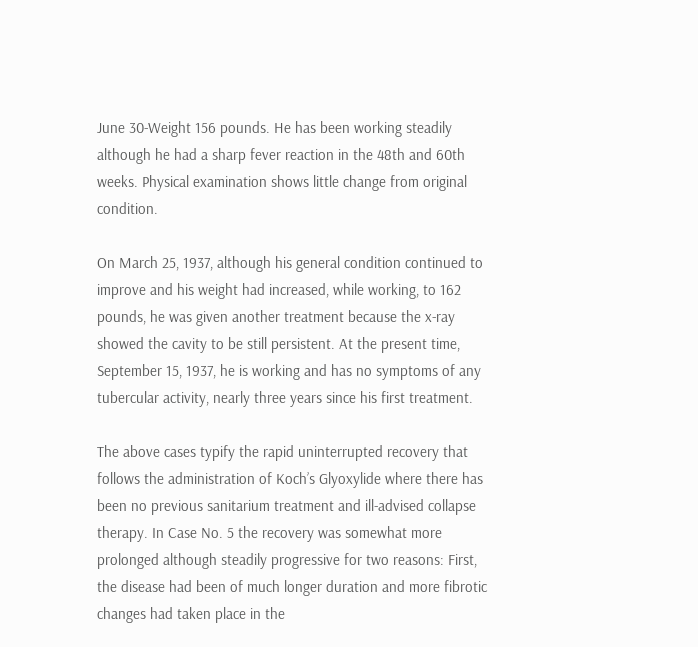June 30-Weight 156 pounds. He has been working steadily although he had a sharp fever reaction in the 48th and 60th weeks. Physical examination shows little change from original condition.

On March 25, 1937, although his general condition continued to improve and his weight had increased, while working, to 162 pounds, he was given another treatment because the x-ray showed the cavity to be still persistent. At the present time, September 15, 1937, he is working and has no symptoms of any tubercular activity, nearly three years since his first treatment.

The above cases typify the rapid uninterrupted recovery that follows the administration of Koch’s Glyoxylide where there has been no previous sanitarium treatment and ill-advised collapse therapy. In Case No. 5 the recovery was somewhat more prolonged although steadily progressive for two reasons: First, the disease had been of much longer duration and more fibrotic changes had taken place in the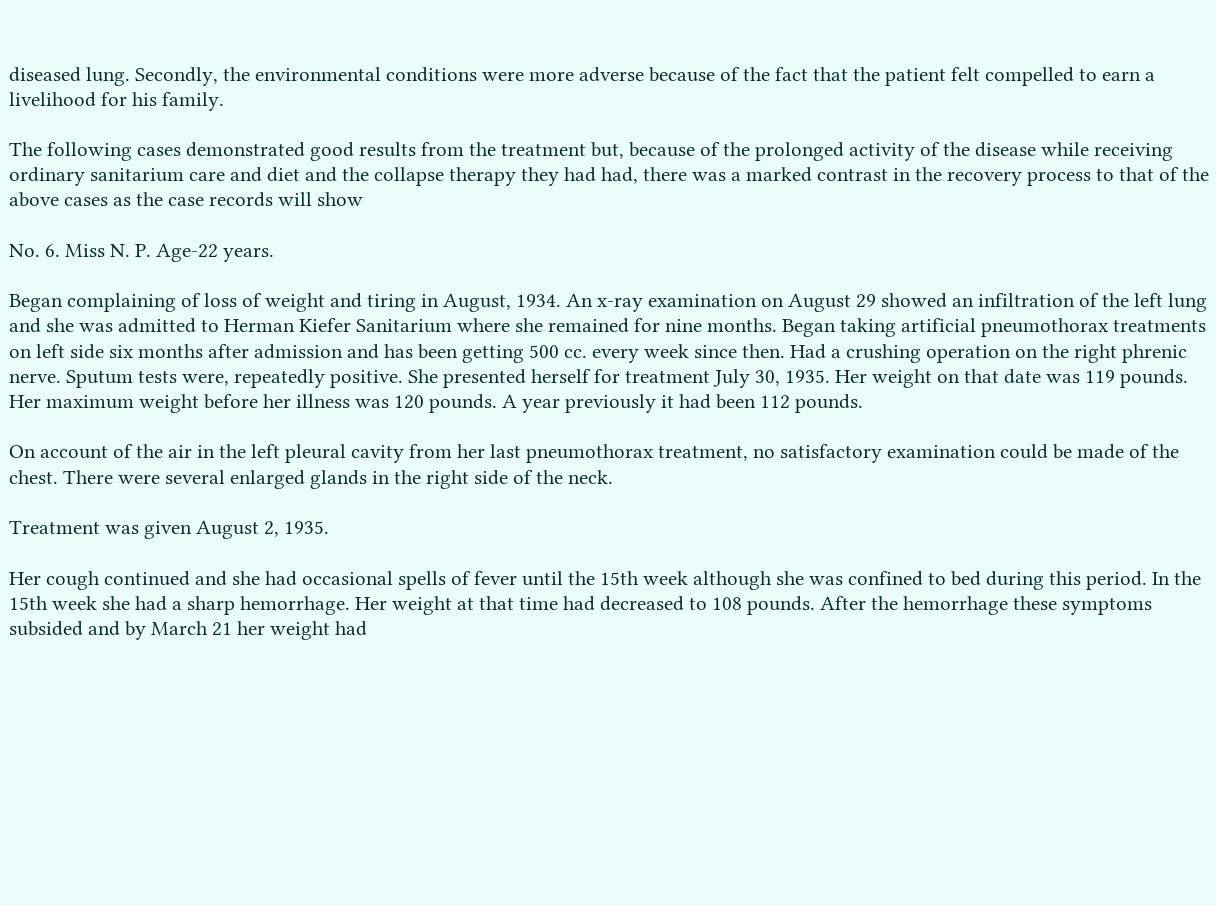diseased lung. Secondly, the environmental conditions were more adverse because of the fact that the patient felt compelled to earn a livelihood for his family.

The following cases demonstrated good results from the treatment but, because of the prolonged activity of the disease while receiving ordinary sanitarium care and diet and the collapse therapy they had had, there was a marked contrast in the recovery process to that of the above cases as the case records will show

No. 6. Miss N. P. Age-22 years.

Began complaining of loss of weight and tiring in August, 1934. An x-ray examination on August 29 showed an infiltration of the left lung and she was admitted to Herman Kiefer Sanitarium where she remained for nine months. Began taking artificial pneumothorax treatments on left side six months after admission and has been getting 500 cc. every week since then. Had a crushing operation on the right phrenic nerve. Sputum tests were, repeatedly positive. She presented herself for treatment July 30, 1935. Her weight on that date was 119 pounds. Her maximum weight before her illness was 120 pounds. A year previously it had been 112 pounds.

On account of the air in the left pleural cavity from her last pneumothorax treatment, no satisfactory examination could be made of the chest. There were several enlarged glands in the right side of the neck.

Treatment was given August 2, 1935.

Her cough continued and she had occasional spells of fever until the 15th week although she was confined to bed during this period. In the 15th week she had a sharp hemorrhage. Her weight at that time had decreased to 108 pounds. After the hemorrhage these symptoms subsided and by March 21 her weight had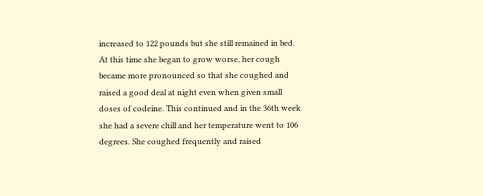increased to 122 pounds but she still remained in bed. At this time she began to grow worse, her cough became more pronounced so that she coughed and raised a good deal at night even when given small doses of codeine. This continued and in the 36th week she had a severe chill and her temperature went to 106 degrees. She coughed frequently and raised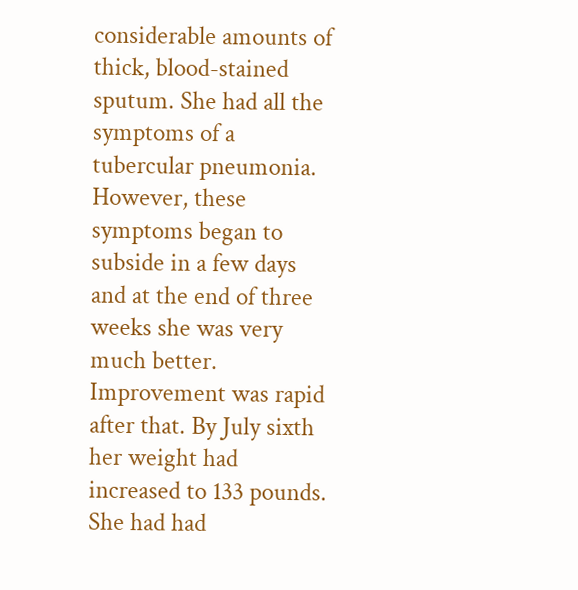considerable amounts of thick, blood-stained sputum. She had all the symptoms of a tubercular pneumonia. However, these symptoms began to subside in a few days and at the end of three weeks she was very much better. Improvement was rapid after that. By July sixth her weight had increased to 133 pounds. She had had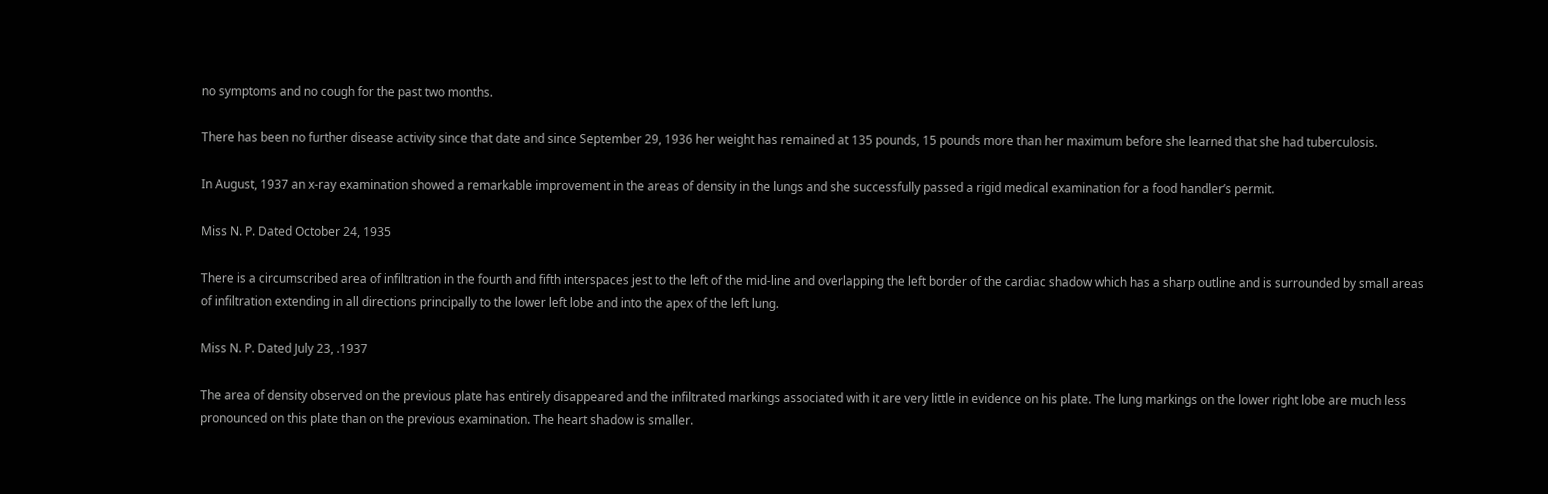no symptoms and no cough for the past two months.

There has been no further disease activity since that date and since September 29, 1936 her weight has remained at 135 pounds, 15 pounds more than her maximum before she learned that she had tuberculosis.

In August, 1937 an x-ray examination showed a remarkable improvement in the areas of density in the lungs and she successfully passed a rigid medical examination for a food handler’s permit.

Miss N. P. Dated October 24, 1935

There is a circumscribed area of infiltration in the fourth and fifth interspaces jest to the left of the mid-line and overlapping the left border of the cardiac shadow which has a sharp outline and is surrounded by small areas of infiltration extending in all directions principally to the lower left lobe and into the apex of the left lung.

Miss N. P. Dated July 23, .1937

The area of density observed on the previous plate has entirely disappeared and the infiltrated markings associated with it are very little in evidence on his plate. The lung markings on the lower right lobe are much less pronounced on this plate than on the previous examination. The heart shadow is smaller.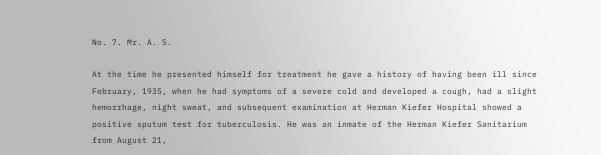No. 7. Mr. A. S.

At the time he presented himself for treatment he gave a history of having been ill since February, 1935, when he had symptoms of a severe cold and developed a cough, had a slight hemorrhage, night sweat, and subsequent examination at Herman Kiefer Hospital showed a positive sputum test for tuberculosis. He was an inmate of the Herman Kiefer Sanitarium from August 21,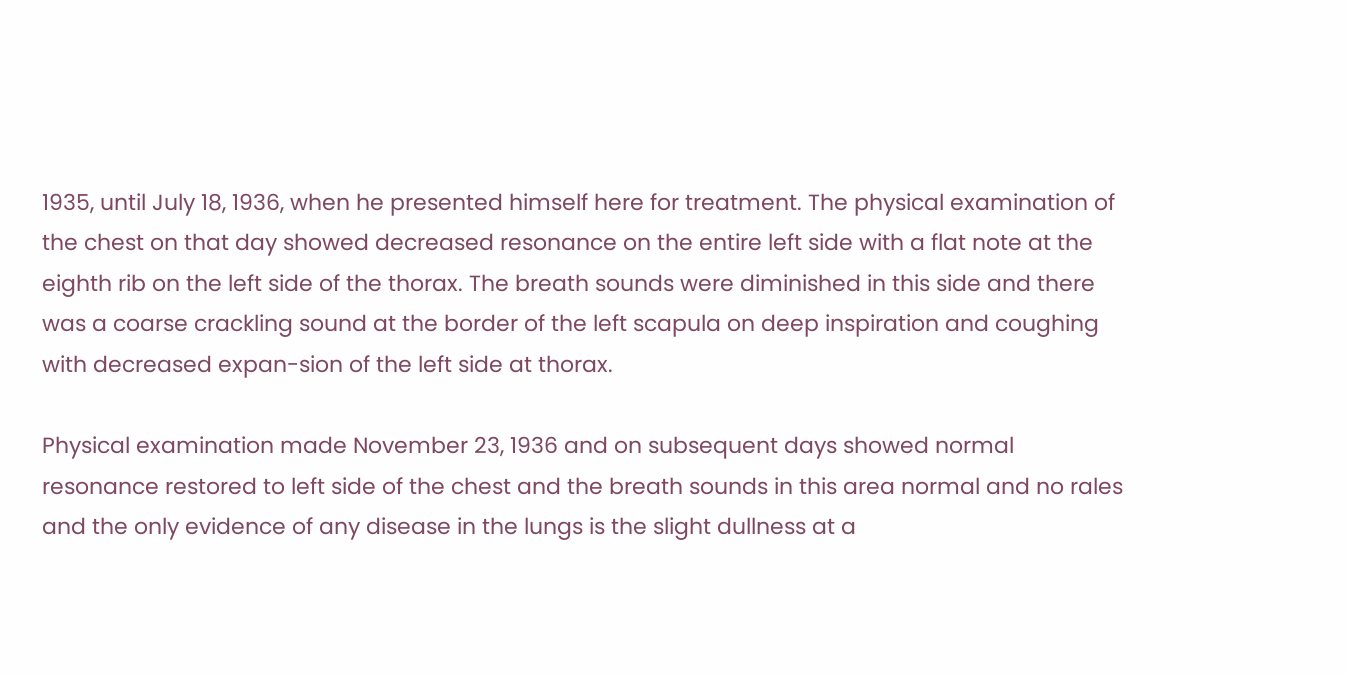1935, until July 18, 1936, when he presented himself here for treatment. The physical examination of the chest on that day showed decreased resonance on the entire left side with a flat note at the eighth rib on the left side of the thorax. The breath sounds were diminished in this side and there was a coarse crackling sound at the border of the left scapula on deep inspiration and coughing with decreased expan-sion of the left side at thorax.

Physical examination made November 23, 1936 and on subsequent days showed normal resonance restored to left side of the chest and the breath sounds in this area normal and no rales and the only evidence of any disease in the lungs is the slight dullness at a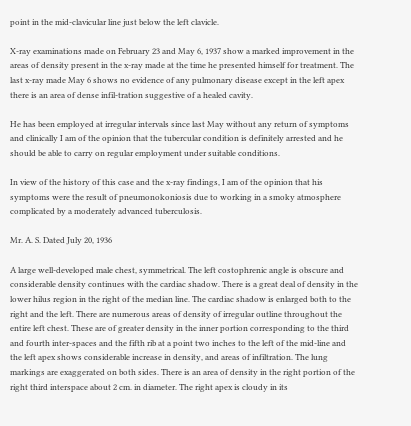point in the mid-clavicular line just below the left clavicle.

X-ray examinations made on February 23 and May 6, 1937 show a marked improvement in the areas of density present in the x-ray made at the time he presented himself for treatment. The last x-ray made May 6 shows no evidence of any pulmonary disease except in the left apex there is an area of dense infil-tration suggestive of a healed cavity.

He has been employed at irregular intervals since last May without any return of symptoms and clinically I am of the opinion that the tubercular condition is definitely arrested and he should be able to carry on regular employment under suitable conditions.

In view of the history of this case and the x-ray findings, I am of the opinion that his symptoms were the result of pneumonokoniosis due to working in a smoky atmosphere complicated by a moderately advanced tuberculosis.

Mr. A. S. Dated July 20, 1936

A large well-developed male chest, symmetrical. The left costophrenic angle is obscure and considerable density continues with the cardiac shadow. There is a great deal of density in the lower hilus region in the right of the median line. The cardiac shadow is enlarged both to the right and the left. There are numerous areas of density of irregular outline throughout the entire left chest. These are of greater density in the inner portion corresponding to the third and fourth inter-spaces and the fifth rib at a point two inches to the left of the mid-line and the left apex shows considerable increase in density, and areas of infiltration. The lung markings are exaggerated on both sides. There is an area of density in the right portion of the right third interspace about 2 cm. in diameter. The right apex is cloudy in its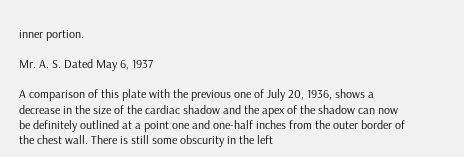inner portion.

Mr. A. S. Dated May 6, 1937

A comparison of this plate with the previous one of July 20, 1936, shows a decrease in the size of the cardiac shadow and the apex of the shadow can now be definitely outlined at a point one and one-half inches from the outer border of the chest wall. There is still some obscurity in the left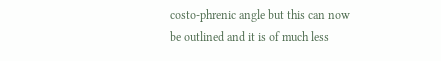costo-phrenic angle but this can now be outlined and it is of much less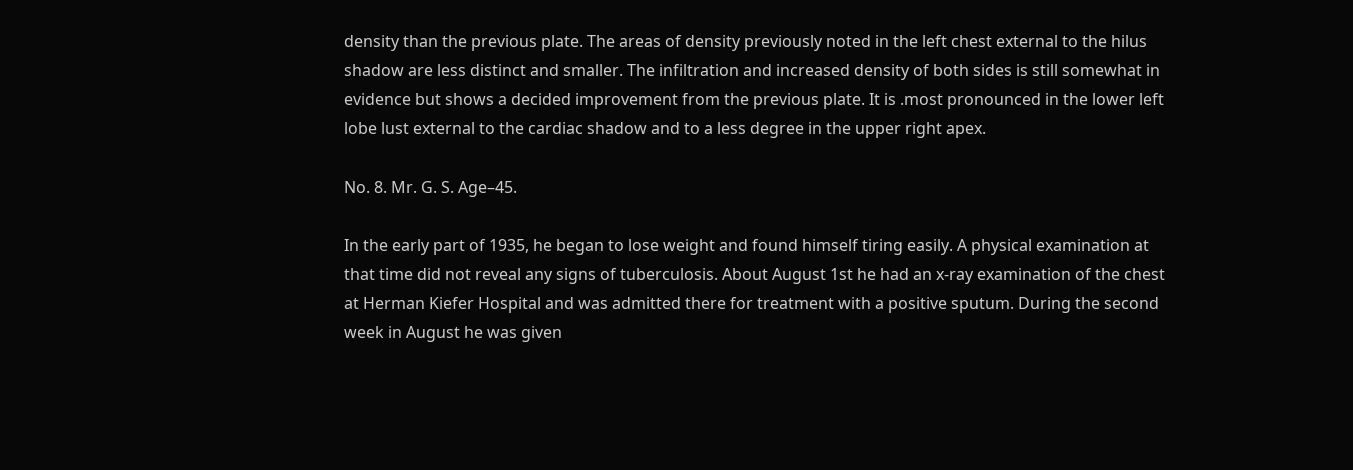density than the previous plate. The areas of density previously noted in the left chest external to the hilus shadow are less distinct and smaller. The infiltration and increased density of both sides is still somewhat in evidence but shows a decided improvement from the previous plate. It is .most pronounced in the lower left lobe lust external to the cardiac shadow and to a less degree in the upper right apex.

No. 8. Mr. G. S. Age–45.

In the early part of 1935, he began to lose weight and found himself tiring easily. A physical examination at that time did not reveal any signs of tuberculosis. About August 1st he had an x-ray examination of the chest at Herman Kiefer Hospital and was admitted there for treatment with a positive sputum. During the second week in August he was given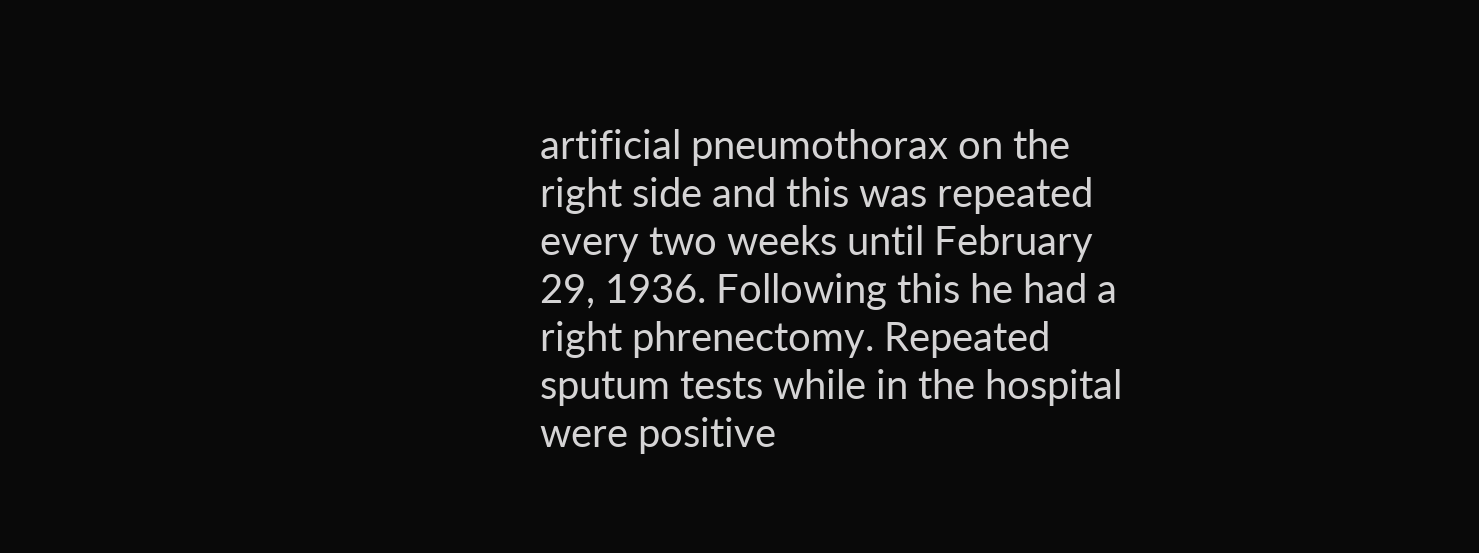artificial pneumothorax on the right side and this was repeated every two weeks until February 29, 1936. Following this he had a right phrenectomy. Repeated sputum tests while in the hospital were positive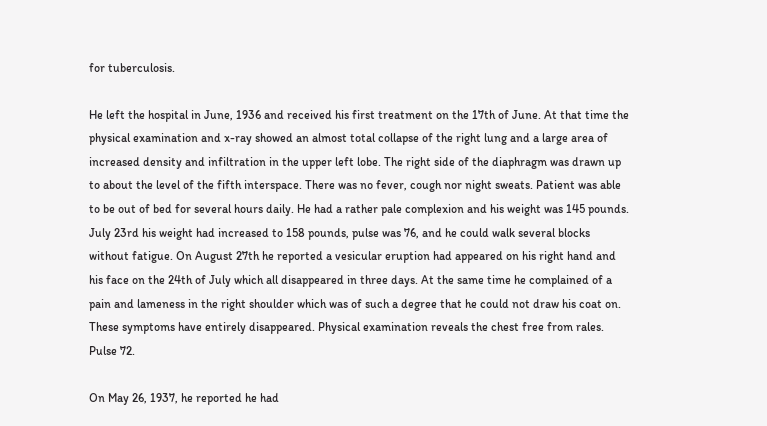for tuberculosis.

He left the hospital in June, 1936 and received his first treatment on the 17th of June. At that time the physical examination and x-ray showed an almost total collapse of the right lung and a large area of increased density and infiltration in the upper left lobe. The right side of the diaphragm was drawn up to about the level of the fifth interspace. There was no fever, cough nor night sweats. Patient was able to be out of bed for several hours daily. He had a rather pale complexion and his weight was 145 pounds. July 23rd his weight had increased to 158 pounds, pulse was 76, and he could walk several blocks without fatigue. On August 27th he reported a vesicular eruption had appeared on his right hand and his face on the 24th of July which all disappeared in three days. At the same time he complained of a pain and lameness in the right shoulder which was of such a degree that he could not draw his coat on. These symptoms have entirely disappeared. Physical examination reveals the chest free from rales. Pulse 72.

On May 26, 1937, he reported he had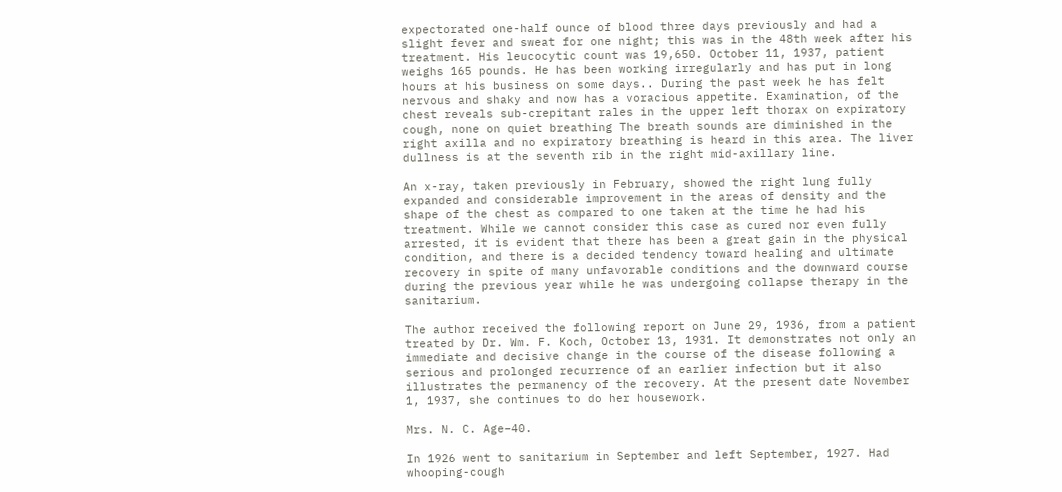expectorated one-half ounce of blood three days previously and had a slight fever and sweat for one night; this was in the 48th week after his treatment. His leucocytic count was 19,650. October 11, 1937, patient weighs 165 pounds. He has been working irregularly and has put in long hours at his business on some days.. During the past week he has felt nervous and shaky and now has a voracious appetite. Examination, of the chest reveals sub-crepitant rales in the upper left thorax on expiratory cough, none on quiet breathing The breath sounds are diminished in the right axilla and no expiratory breathing is heard in this area. The liver dullness is at the seventh rib in the right mid-axillary line.

An x-ray, taken previously in February, showed the right lung fully expanded and considerable improvement in the areas of density and the shape of the chest as compared to one taken at the time he had his treatment. While we cannot consider this case as cured nor even fully arrested, it is evident that there has been a great gain in the physical condition, and there is a decided tendency toward healing and ultimate recovery in spite of many unfavorable conditions and the downward course during the previous year while he was undergoing collapse therapy in the sanitarium.

The author received the following report on June 29, 1936, from a patient treated by Dr. Wm. F. Koch, October 13, 1931. It demonstrates not only an immediate and decisive change in the course of the disease following a serious and prolonged recurrence of an earlier infection but it also illustrates the permanency of the recovery. At the present date November 1, 1937, she continues to do her housework.

Mrs. N. C. Age–40.

In 1926 went to sanitarium in September and left September, 1927. Had whooping-cough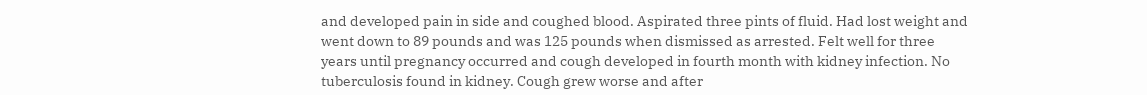and developed pain in side and coughed blood. Aspirated three pints of fluid. Had lost weight and went down to 89 pounds and was 125 pounds when dismissed as arrested. Felt well for three years until pregnancy occurred and cough developed in fourth month with kidney infection. No tuberculosis found in kidney. Cough grew worse and after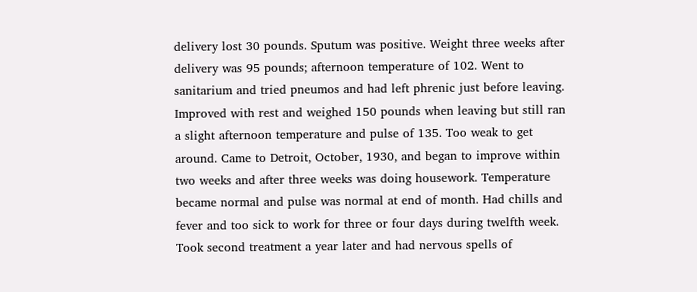delivery lost 30 pounds. Sputum was positive. Weight three weeks after delivery was 95 pounds; afternoon temperature of 102. Went to sanitarium and tried pneumos and had left phrenic just before leaving. Improved with rest and weighed 150 pounds when leaving but still ran a slight afternoon temperature and pulse of 135. Too weak to get around. Came to Detroit, October, 1930, and began to improve within two weeks and after three weeks was doing housework. Temperature became normal and pulse was normal at end of month. Had chills and fever and too sick to work for three or four days during twelfth week. Took second treatment a year later and had nervous spells of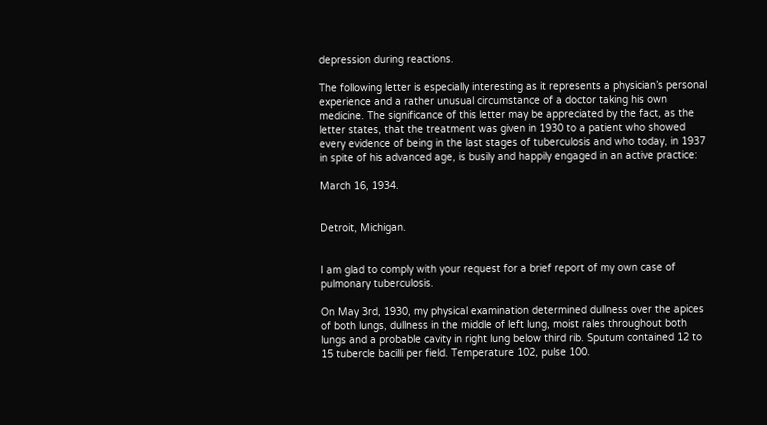depression during reactions.

The following letter is especially interesting as it represents a physician’s personal experience and a rather unusual circumstance of a doctor taking his own medicine. The significance of this letter may be appreciated by the fact, as the letter states, that the treatment was given in 1930 to a patient who showed every evidence of being in the last stages of tuberculosis and who today, in 1937 in spite of his advanced age, is busily and happily engaged in an active practice:

March 16, 1934.


Detroit, Michigan.


I am glad to comply with your request for a brief report of my own case of pulmonary tuberculosis.

On May 3rd, 1930, my physical examination determined dullness over the apices of both lungs, dullness in the middle of left lung, moist rales throughout both lungs and a probable cavity in right lung below third rib. Sputum contained 12 to 15 tubercle bacilli per field. Temperature 102, pulse 100.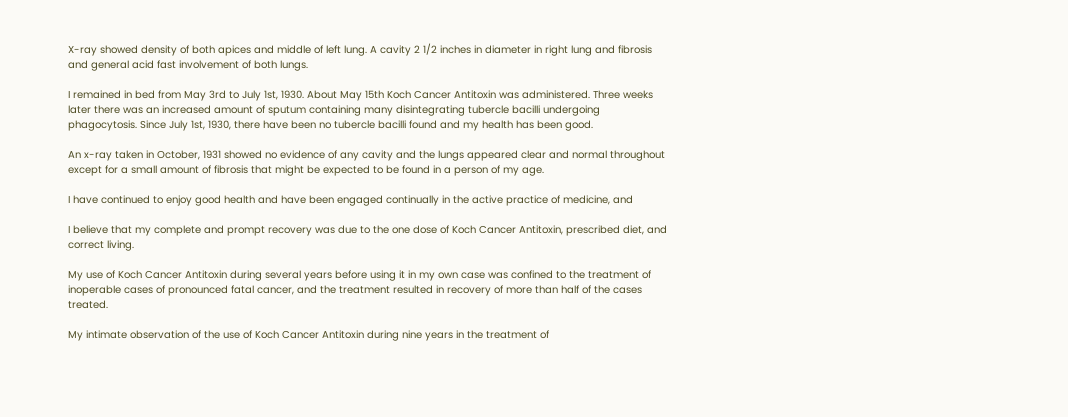X-ray showed density of both apices and middle of left lung. A cavity 2 1/2 inches in diameter in right lung and fibrosis and general acid fast involvement of both lungs.

I remained in bed from May 3rd to July 1st, 1930. About May 15th Koch Cancer Antitoxin was administered. Three weeks later there was an increased amount of sputum containing many disintegrating tubercle bacilli undergoing phagocytosis. Since July 1st, 1930, there have been no tubercle bacilli found and my health has been good.

An x-ray taken in October, 1931 showed no evidence of any cavity and the lungs appeared clear and normal throughout except for a small amount of fibrosis that might be expected to be found in a person of my age.

I have continued to enjoy good health and have been engaged continually in the active practice of medicine, and

I believe that my complete and prompt recovery was due to the one dose of Koch Cancer Antitoxin, prescribed diet, and correct living.

My use of Koch Cancer Antitoxin during several years before using it in my own case was confined to the treatment of inoperable cases of pronounced fatal cancer, and the treatment resulted in recovery of more than half of the cases treated.

My intimate observation of the use of Koch Cancer Antitoxin during nine years in the treatment of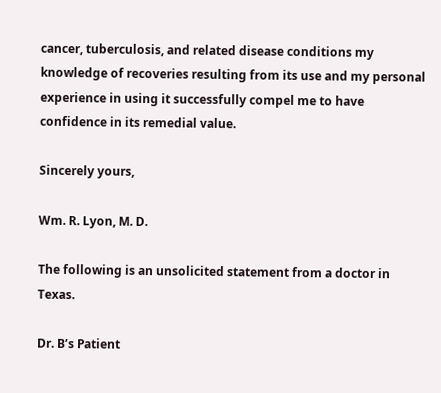cancer, tuberculosis, and related disease conditions my knowledge of recoveries resulting from its use and my personal experience in using it successfully compel me to have confidence in its remedial value.

Sincerely yours,

Wm. R. Lyon, M. D.

The following is an unsolicited statement from a doctor in Texas.

Dr. B’s Patient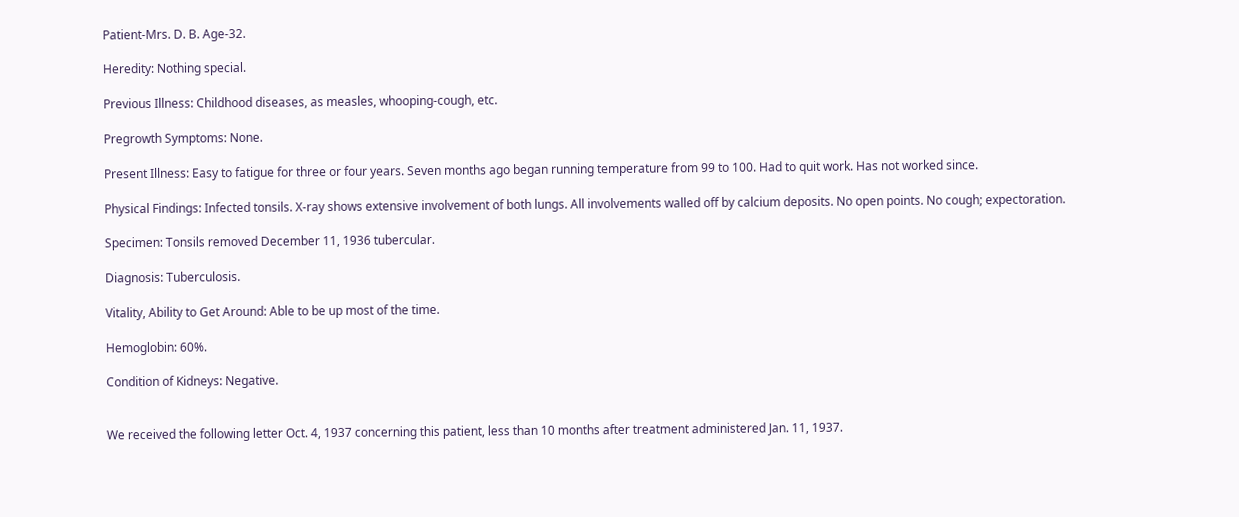Patient-Mrs. D. B. Age-32.

Heredity: Nothing special.

Previous Illness: Childhood diseases, as measles, whooping-cough, etc.

Pregrowth Symptoms: None.

Present Illness: Easy to fatigue for three or four years. Seven months ago began running temperature from 99 to 100. Had to quit work. Has not worked since.

Physical Findings: Infected tonsils. X-ray shows extensive involvement of both lungs. All involvements walled off by calcium deposits. No open points. No cough; expectoration.

Specimen: Tonsils removed December 11, 1936 tubercular.

Diagnosis: Tuberculosis.

Vitality, Ability to Get Around: Able to be up most of the time.

Hemoglobin: 60%.

Condition of Kidneys: Negative.


We received the following letter Oct. 4, 1937 concerning this patient, less than 10 months after treatment administered Jan. 11, 1937.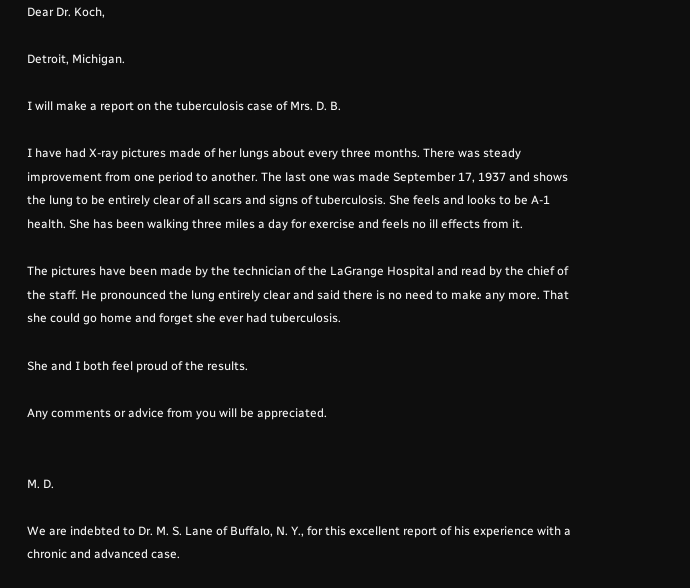Dear Dr. Koch,

Detroit, Michigan.

I will make a report on the tuberculosis case of Mrs. D. B.

I have had X-ray pictures made of her lungs about every three months. There was steady improvement from one period to another. The last one was made September 17, 1937 and shows the lung to be entirely clear of all scars and signs of tuberculosis. She feels and looks to be A-1 health. She has been walking three miles a day for exercise and feels no ill effects from it.

The pictures have been made by the technician of the LaGrange Hospital and read by the chief of the staff. He pronounced the lung entirely clear and said there is no need to make any more. That she could go home and forget she ever had tuberculosis.

She and I both feel proud of the results.

Any comments or advice from you will be appreciated.


M. D.

We are indebted to Dr. M. S. Lane of Buffalo, N. Y., for this excellent report of his experience with a chronic and advanced case.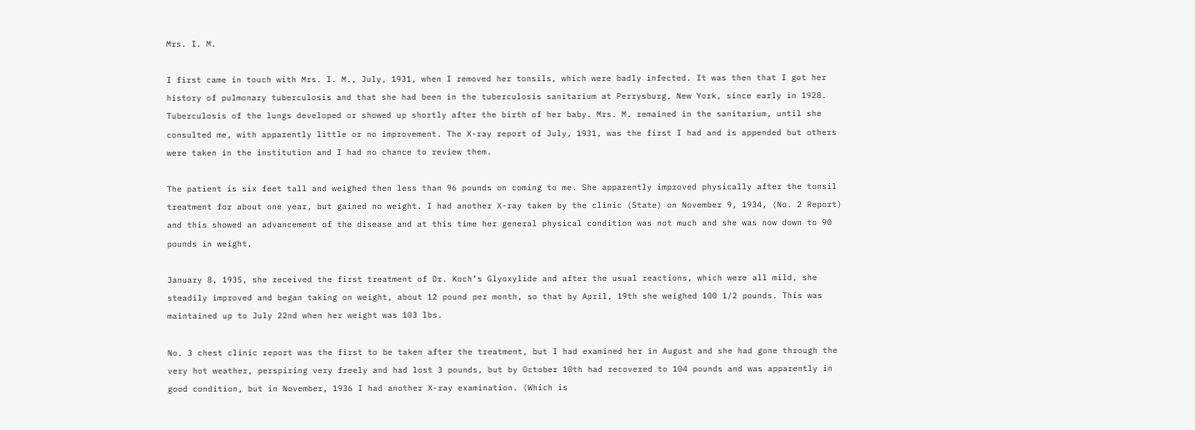Mrs. I. M.

I first came in touch with Mrs. I. M., July, 1931, when I removed her tonsils, which were badly infected. It was then that I got her history of pulmonary tuberculosis and that she had been in the tuberculosis sanitarium at Perrysburg, New York, since early in 1928. Tuberculosis of the lungs developed or showed up shortly after the birth of her baby. Mrs. M. remained in the sanitarium, until she consulted me, with apparently little or no improvement. The X-ray report of July, 1931, was the first I had and is appended but others were taken in the institution and I had no chance to review them.

The patient is six feet tall and weighed then less than 96 pounds on coming to me. She apparently improved physically after the tonsil treatment for about one year, but gained no weight. I had another X-ray taken by the clinic (State) on November 9, 1934, (No. 2 Report) and this showed an advancement of the disease and at this time her general physical condition was not much and she was now down to 90 pounds in weight.

January 8, 1935, she received the first treatment of Dr. Koch’s Glyoxylide and after the usual reactions, which were all mild, she steadily improved and began taking on weight, about 12 pound per month, so that by April, 19th she weighed 100 1/2 pounds. This was maintained up to July 22nd when her weight was 103 lbs.

No. 3 chest clinic report was the first to be taken after the treatment, but I had examined her in August and she had gone through the very hot weather, perspiring very freely and had lost 3 pounds, but by October 10th had recovered to 104 pounds and was apparently in good condition, but in November, 1936 I had another X-ray examination. (Which is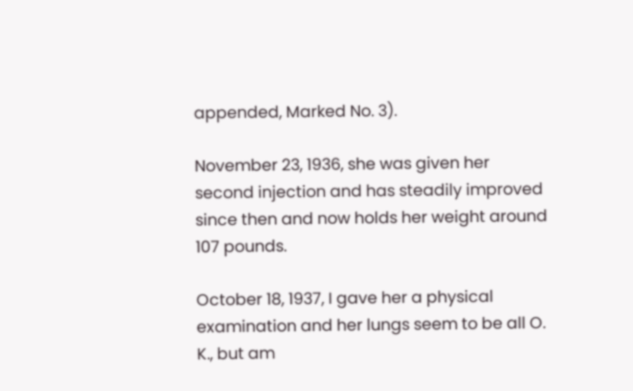appended, Marked No. 3).

November 23, 1936, she was given her second injection and has steadily improved since then and now holds her weight around 107 pounds.

October 18, 1937, I gave her a physical examination and her lungs seem to be all O. K., but am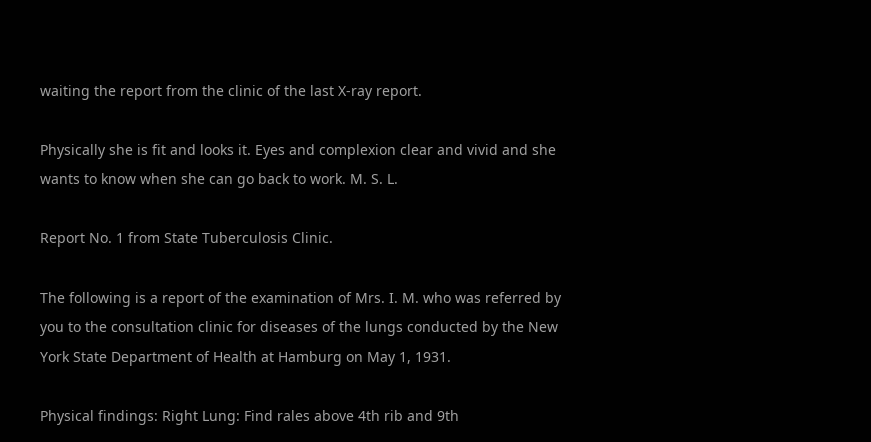waiting the report from the clinic of the last X-ray report.

Physically she is fit and looks it. Eyes and complexion clear and vivid and she wants to know when she can go back to work. M. S. L.

Report No. 1 from State Tuberculosis Clinic.

The following is a report of the examination of Mrs. I. M. who was referred by you to the consultation clinic for diseases of the lungs conducted by the New York State Department of Health at Hamburg on May 1, 1931.

Physical findings: Right Lung: Find rales above 4th rib and 9th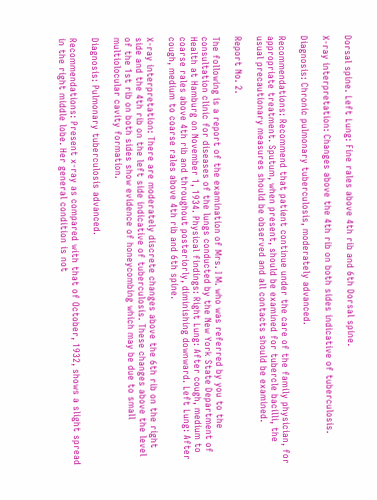Dorsal spine. Left Lung: Fine rales above 4th rib and 6th Dorsal spine.

X-ray interpretation: Changes above the 4th rib on both sides indicative of tuberculosis.

Diagnosis: Chronic pulmonary tuberculosis, moderately advanced.

Recommendations: Recommend that patient continue under the care of the family physician, for appropriate treatment. Sputum, when present, should be examined for tubercle bacilli, the usual precautionary measures should be observed and all contacts should be examined.

Report No. 2.

The following is a report of the examination of Mrs. I M. who was referred by you to the consultation clinic for diseases of the lungs conducted by the New York State Department of Health at Hamburg on November 1, 1934. Physical findings: Right Lung: After cough, medium to coarse rales above 4th rib and throughout posteriorly, diminishing downward. Left Lung: After cough, medium to coarse rales above 4th rib and 6th spine.

X-ray interpretation: There are moderately discrete changes above the 6th rib on the right side and the 4th rib on the left side indicative of tuberculosis. These changes above the level of the 1st rib on both sides show evidence of honeycombing which may be due to small multiolocular cavity formation.

Diagnosis: Pulmonary tuberculosis advanced.

Recommendations: Present x-ray as compared with that of October, 1932, shows a slight spread in the right middle lobe. Her general condition is not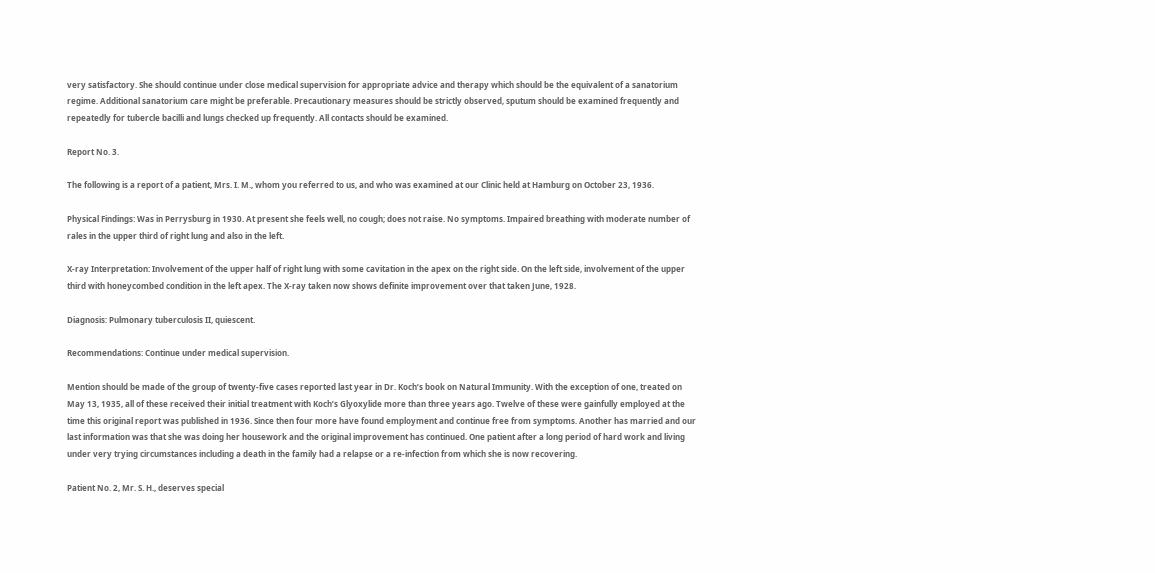very satisfactory. She should continue under close medical supervision for appropriate advice and therapy which should be the equivalent of a sanatorium regime. Additional sanatorium care might be preferable. Precautionary measures should be strictly observed, sputum should be examined frequently and repeatedly for tubercle bacilli and lungs checked up frequently. All contacts should be examined.

Report No. 3.

The following is a report of a patient, Mrs. I. M., whom you referred to us, and who was examined at our Clinic held at Hamburg on October 23, 1936.

Physical Findings: Was in Perrysburg in 1930. At present she feels well, no cough; does not raise. No symptoms. Impaired breathing with moderate number of rales in the upper third of right lung and also in the left.

X-ray Interpretation: Involvement of the upper half of right lung with some cavitation in the apex on the right side. On the left side, involvement of the upper third with honeycombed condition in the left apex. The X-ray taken now shows definite improvement over that taken June, 1928.

Diagnosis: Pulmonary tuberculosis II, quiescent.

Recommendations: Continue under medical supervision.

Mention should be made of the group of twenty-five cases reported last year in Dr. Koch’s book on Natural Immunity. With the exception of one, treated on May 13, 1935, all of these received their initial treatment with Koch’s Glyoxylide more than three years ago. Twelve of these were gainfully employed at the time this original report was published in 1936. Since then four more have found employment and continue free from symptoms. Another has married and our last information was that she was doing her housework and the original improvement has continued. One patient after a long period of hard work and living under very trying circumstances including a death in the family had a relapse or a re-infection from which she is now recovering.

Patient No. 2, Mr. S. H., deserves special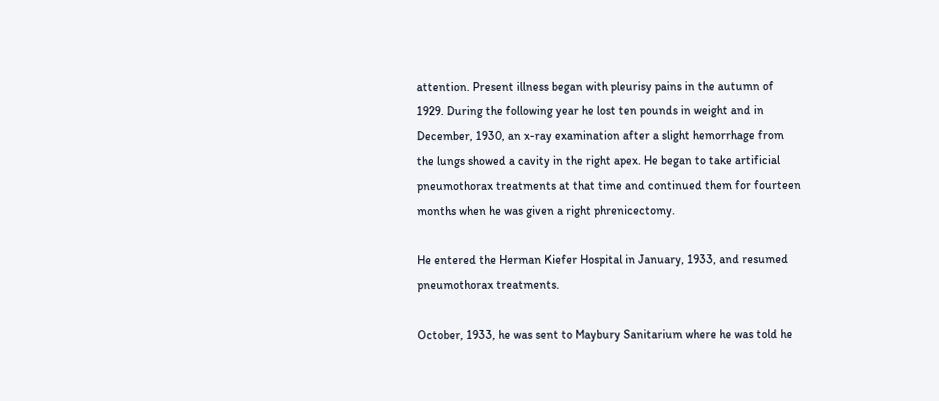attention. Present illness began with pleurisy pains in the autumn of 1929. During the following year he lost ten pounds in weight and in December, 1930, an x-ray examination after a slight hemorrhage from the lungs showed a cavity in the right apex. He began to take artificial pneumothorax treatments at that time and continued them for fourteen months when he was given a right phrenicectomy.

He entered the Herman Kiefer Hospital in January, 1933, and resumed pneumothorax treatments.

October, 1933, he was sent to Maybury Sanitarium where he was told he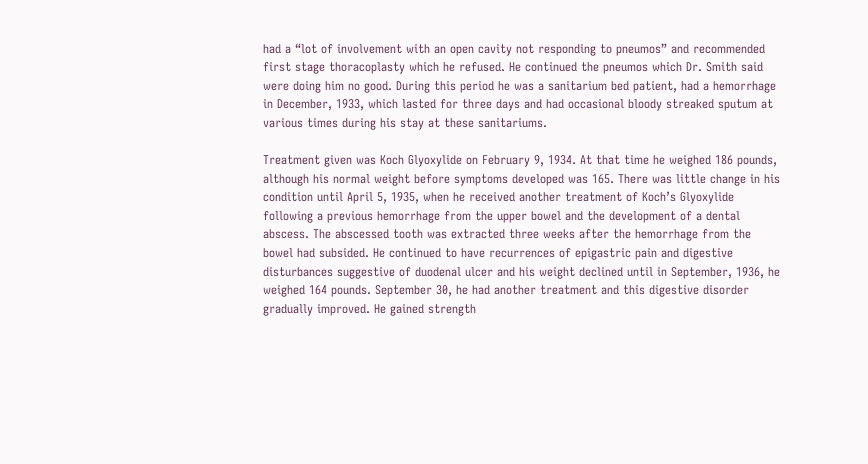had a “lot of involvement with an open cavity not responding to pneumos” and recommended first stage thoracoplasty which he refused. He continued the pneumos which Dr. Smith said were doing him no good. During this period he was a sanitarium bed patient, had a hemorrhage in December, 1933, which lasted for three days and had occasional bloody streaked sputum at various times during his stay at these sanitariums.

Treatment given was Koch Glyoxylide on February 9, 1934. At that time he weighed 186 pounds, although his normal weight before symptoms developed was 165. There was little change in his condition until April 5, 1935, when he received another treatment of Koch’s Glyoxylide following a previous hemorrhage from the upper bowel and the development of a dental abscess. The abscessed tooth was extracted three weeks after the hemorrhage from the bowel had subsided. He continued to have recurrences of epigastric pain and digestive disturbances suggestive of duodenal ulcer and his weight declined until in September, 1936, he weighed 164 pounds. September 30, he had another treatment and this digestive disorder gradually improved. He gained strength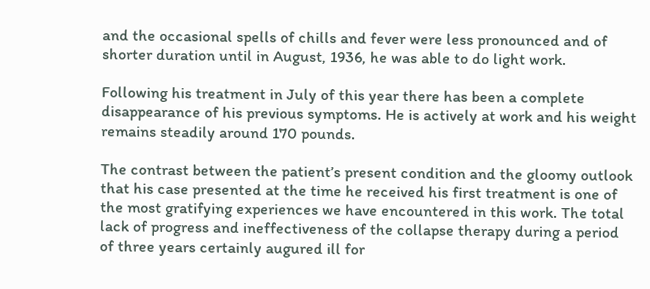and the occasional spells of chills and fever were less pronounced and of shorter duration until in August, 1936, he was able to do light work.

Following his treatment in July of this year there has been a complete disappearance of his previous symptoms. He is actively at work and his weight remains steadily around 170 pounds.

The contrast between the patient’s present condition and the gloomy outlook that his case presented at the time he received his first treatment is one of the most gratifying experiences we have encountered in this work. The total lack of progress and ineffectiveness of the collapse therapy during a period of three years certainly augured ill for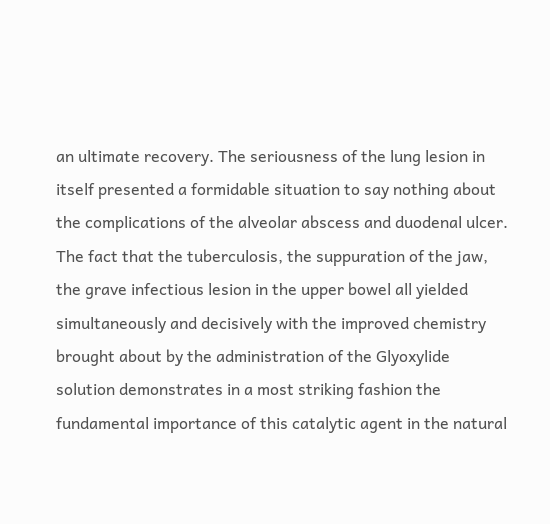an ultimate recovery. The seriousness of the lung lesion in itself presented a formidable situation to say nothing about the complications of the alveolar abscess and duodenal ulcer. The fact that the tuberculosis, the suppuration of the jaw, the grave infectious lesion in the upper bowel all yielded simultaneously and decisively with the improved chemistry brought about by the administration of the Glyoxylide solution demonstrates in a most striking fashion the fundamental importance of this catalytic agent in the natural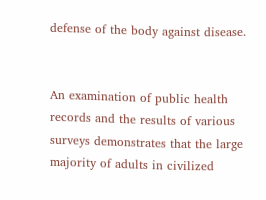defense of the body against disease.


An examination of public health records and the results of various surveys demonstrates that the large majority of adults in civilized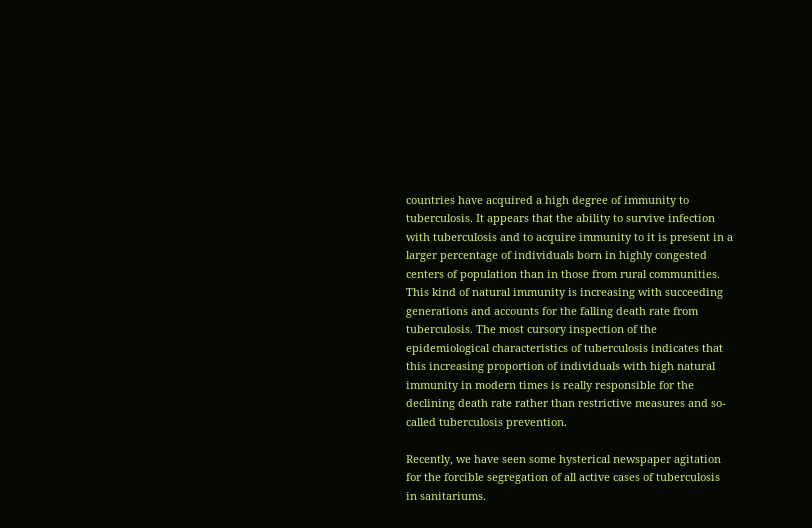countries have acquired a high degree of immunity to tuberculosis. It appears that the ability to survive infection with tuberculosis and to acquire immunity to it is present in a larger percentage of individuals born in highly congested centers of population than in those from rural communities. This kind of natural immunity is increasing with succeeding generations and accounts for the falling death rate from tuberculosis. The most cursory inspection of the epidemiological characteristics of tuberculosis indicates that this increasing proportion of individuals with high natural immunity in modern times is really responsible for the declining death rate rather than restrictive measures and so-called tuberculosis prevention.

Recently, we have seen some hysterical newspaper agitation for the forcible segregation of all active cases of tuberculosis in sanitariums.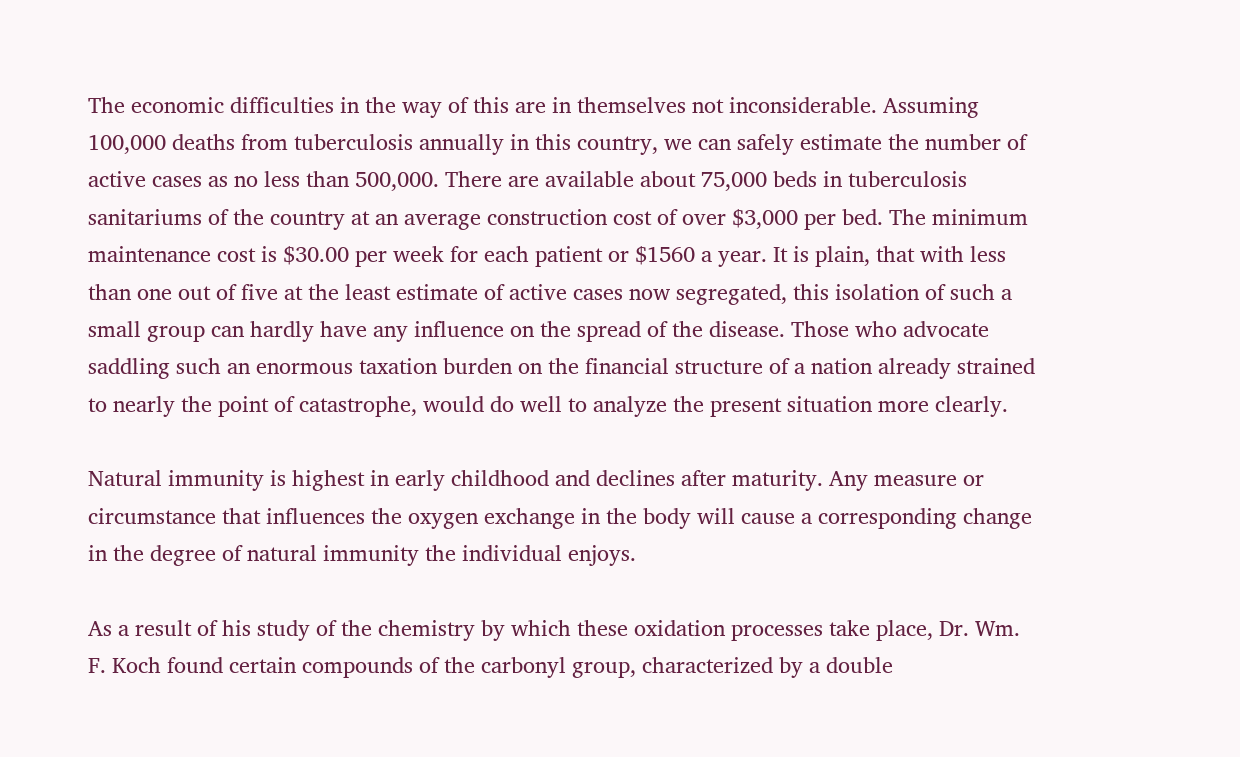The economic difficulties in the way of this are in themselves not inconsiderable. Assuming 100,000 deaths from tuberculosis annually in this country, we can safely estimate the number of active cases as no less than 500,000. There are available about 75,000 beds in tuberculosis sanitariums of the country at an average construction cost of over $3,000 per bed. The minimum maintenance cost is $30.00 per week for each patient or $1560 a year. It is plain, that with less than one out of five at the least estimate of active cases now segregated, this isolation of such a small group can hardly have any influence on the spread of the disease. Those who advocate saddling such an enormous taxation burden on the financial structure of a nation already strained to nearly the point of catastrophe, would do well to analyze the present situation more clearly.

Natural immunity is highest in early childhood and declines after maturity. Any measure or circumstance that influences the oxygen exchange in the body will cause a corresponding change in the degree of natural immunity the individual enjoys.

As a result of his study of the chemistry by which these oxidation processes take place, Dr. Wm. F. Koch found certain compounds of the carbonyl group, characterized by a double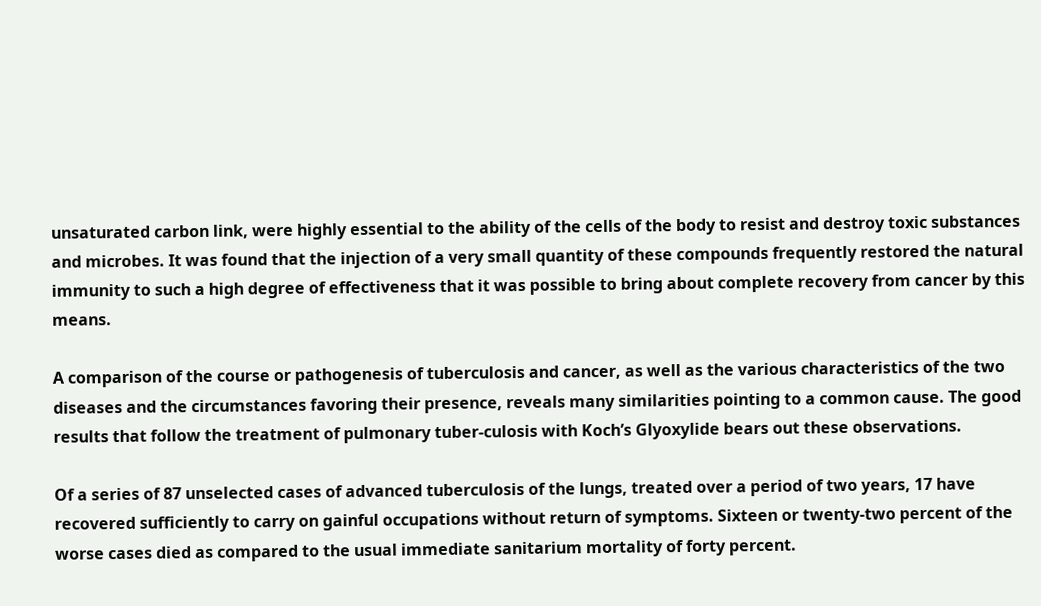unsaturated carbon link, were highly essential to the ability of the cells of the body to resist and destroy toxic substances and microbes. It was found that the injection of a very small quantity of these compounds frequently restored the natural immunity to such a high degree of effectiveness that it was possible to bring about complete recovery from cancer by this means.

A comparison of the course or pathogenesis of tuberculosis and cancer, as well as the various characteristics of the two diseases and the circumstances favoring their presence, reveals many similarities pointing to a common cause. The good results that follow the treatment of pulmonary tuber-culosis with Koch’s Glyoxylide bears out these observations.

Of a series of 87 unselected cases of advanced tuberculosis of the lungs, treated over a period of two years, 17 have recovered sufficiently to carry on gainful occupations without return of symptoms. Sixteen or twenty-two percent of the worse cases died as compared to the usual immediate sanitarium mortality of forty percent.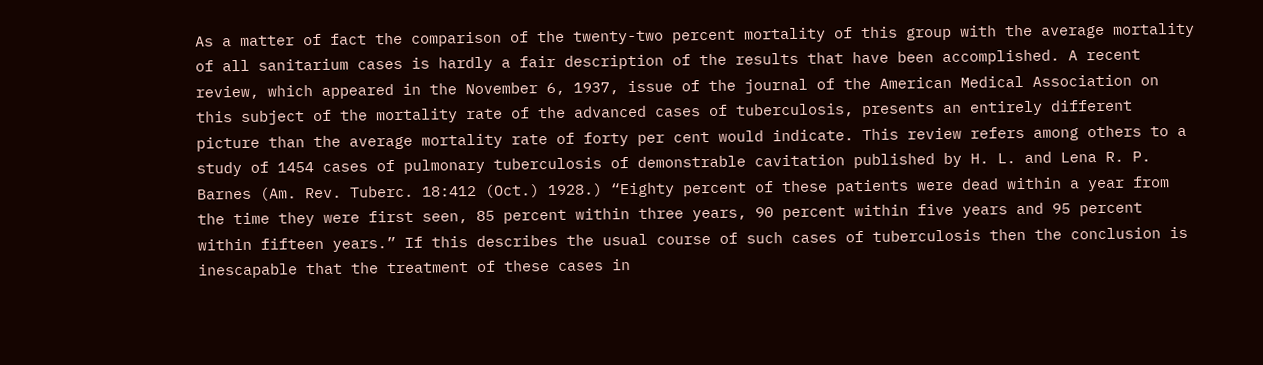As a matter of fact the comparison of the twenty-two percent mortality of this group with the average mortality of all sanitarium cases is hardly a fair description of the results that have been accomplished. A recent review, which appeared in the November 6, 1937, issue of the journal of the American Medical Association on this subject of the mortality rate of the advanced cases of tuberculosis, presents an entirely different picture than the average mortality rate of forty per cent would indicate. This review refers among others to a study of 1454 cases of pulmonary tuberculosis of demonstrable cavitation published by H. L. and Lena R. P. Barnes (Am. Rev. Tuberc. 18:412 (Oct.) 1928.) “Eighty percent of these patients were dead within a year from the time they were first seen, 85 percent within three years, 90 percent within five years and 95 percent within fifteen years.” If this describes the usual course of such cases of tuberculosis then the conclusion is inescapable that the treatment of these cases in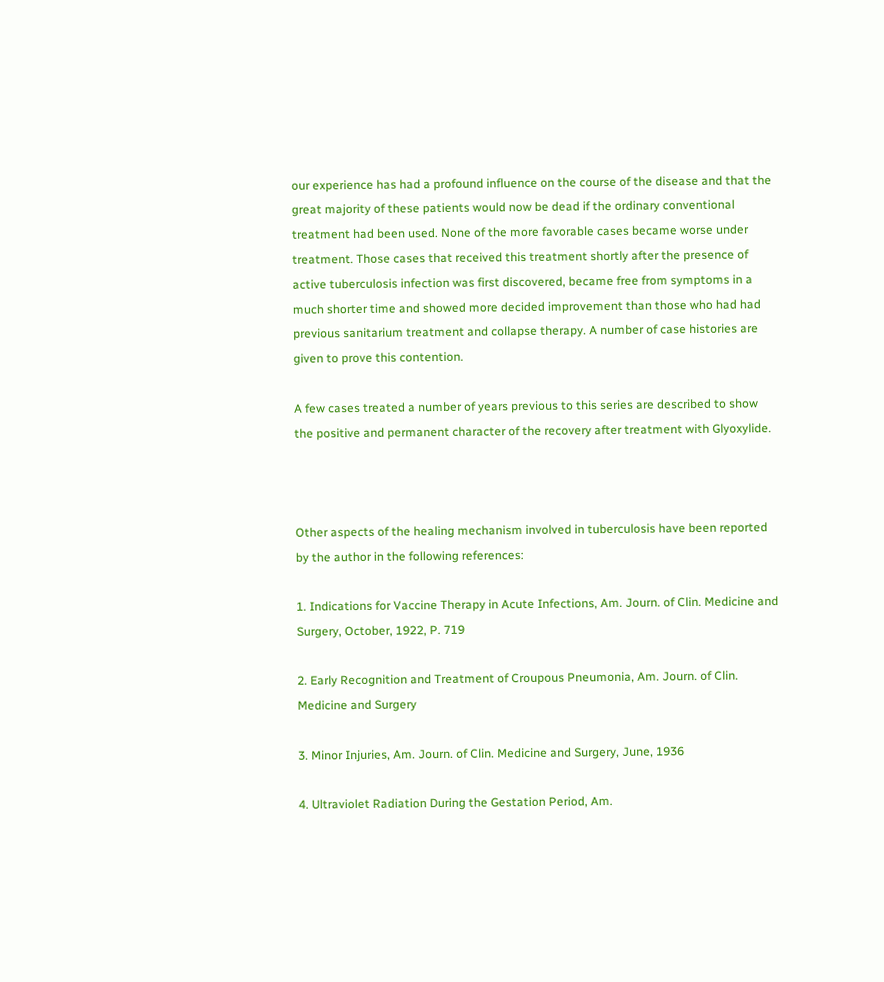our experience has had a profound influence on the course of the disease and that the great majority of these patients would now be dead if the ordinary conventional treatment had been used. None of the more favorable cases became worse under treatment. Those cases that received this treatment shortly after the presence of active tuberculosis infection was first discovered, became free from symptoms in a much shorter time and showed more decided improvement than those who had had previous sanitarium treatment and collapse therapy. A number of case histories are given to prove this contention.

A few cases treated a number of years previous to this series are described to show the positive and permanent character of the recovery after treatment with Glyoxylide.



Other aspects of the healing mechanism involved in tuberculosis have been reported by the author in the following references:

1. Indications for Vaccine Therapy in Acute Infections, Am. Journ. of Clin. Medicine and Surgery, October, 1922, P. 719

2. Early Recognition and Treatment of Croupous Pneumonia, Am. Journ. of Clin. Medicine and Surgery

3. Minor Injuries, Am. Journ. of Clin. Medicine and Surgery, June, 1936

4. Ultraviolet Radiation During the Gestation Period, Am.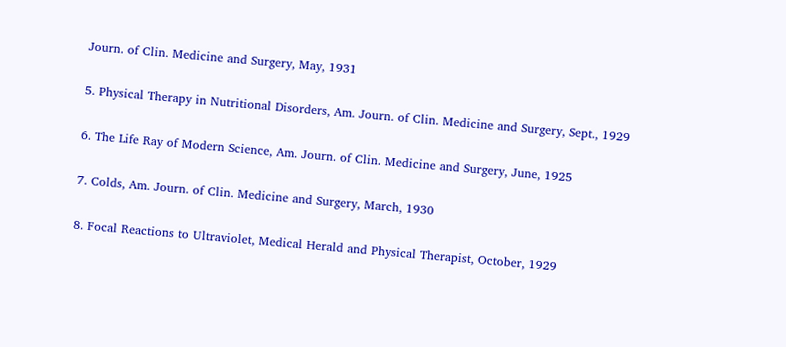Journ. of Clin. Medicine and Surgery, May, 1931

5. Physical Therapy in Nutritional Disorders, Am. Journ. of Clin. Medicine and Surgery, Sept., 1929

6. The Life Ray of Modern Science, Am. Journ. of Clin. Medicine and Surgery, June, 1925

7. Colds, Am. Journ. of Clin. Medicine and Surgery, March, 1930

8. Focal Reactions to Ultraviolet, Medical Herald and Physical Therapist, October, 1929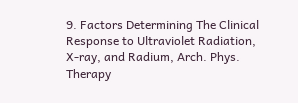9. Factors Determining The Clinical Response to Ultraviolet Radiation, X-ray, and Radium, Arch. Phys. Therapy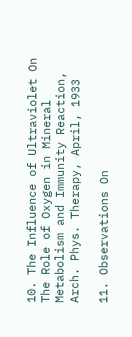10. The Influence of Ultraviolet On The Role of Oxygen in Mineral Metabolism and Immunity Reaction, Arch. Phys. Therapy, April, 1933

11. Observations On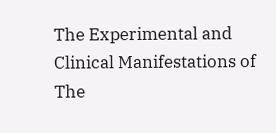The Experimental and Clinical Manifestations of The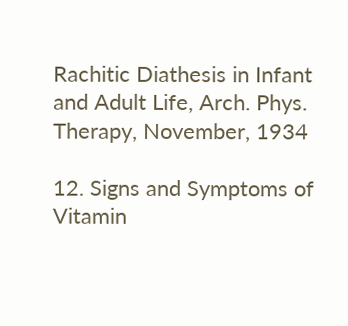Rachitic Diathesis in Infant and Adult Life, Arch. Phys. Therapy, November, 1934

12. Signs and Symptoms of Vitamin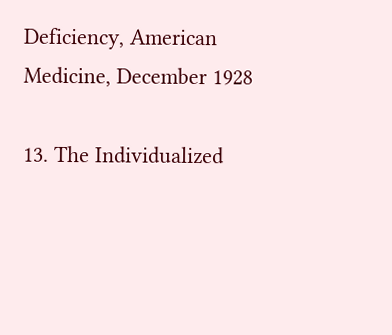Deficiency, American Medicine, December 1928

13. The Individualized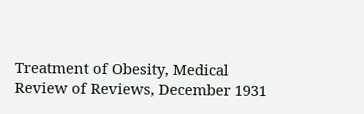Treatment of Obesity, Medical Review of Reviews, December 1931